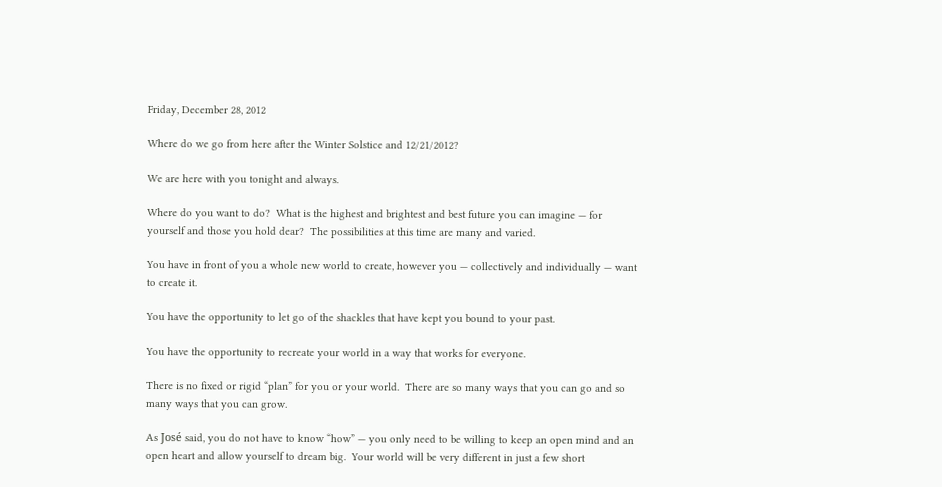Friday, December 28, 2012

Where do we go from here after the Winter Solstice and 12/21/2012?

We are here with you tonight and always.

Where do you want to do?  What is the highest and brightest and best future you can imagine — for yourself and those you hold dear?  The possibilities at this time are many and varied.

You have in front of you a whole new world to create, however you — collectively and individually — want to create it.

You have the opportunity to let go of the shackles that have kept you bound to your past.

You have the opportunity to recreate your world in a way that works for everyone.

There is no fixed or rigid “plan” for you or your world.  There are so many ways that you can go and so many ways that you can grow.

As José said, you do not have to know “how” — you only need to be willing to keep an open mind and an open heart and allow yourself to dream big.  Your world will be very different in just a few short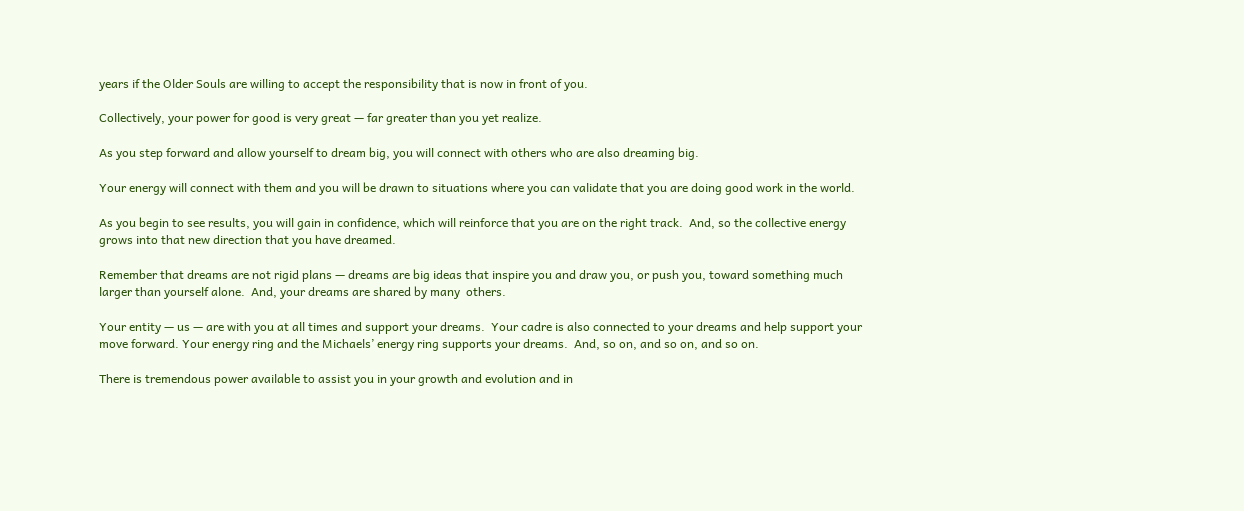years if the Older Souls are willing to accept the responsibility that is now in front of you.

Collectively, your power for good is very great — far greater than you yet realize.

As you step forward and allow yourself to dream big, you will connect with others who are also dreaming big.

Your energy will connect with them and you will be drawn to situations where you can validate that you are doing good work in the world.

As you begin to see results, you will gain in confidence, which will reinforce that you are on the right track.  And, so the collective energy grows into that new direction that you have dreamed.

Remember that dreams are not rigid plans — dreams are big ideas that inspire you and draw you, or push you, toward something much larger than yourself alone.  And, your dreams are shared by many  others.

Your entity — us — are with you at all times and support your dreams.  Your cadre is also connected to your dreams and help support your move forward. Your energy ring and the Michaels’ energy ring supports your dreams.  And, so on, and so on, and so on.

There is tremendous power available to assist you in your growth and evolution and in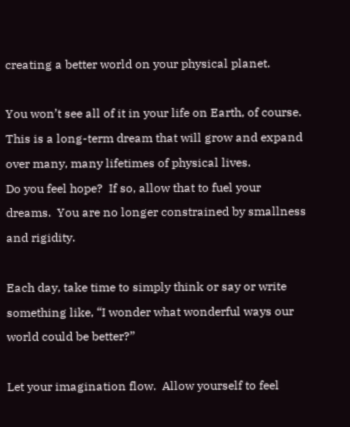creating a better world on your physical planet.

You won’t see all of it in your life on Earth, of course.  This is a long-term dream that will grow and expand over many, many lifetimes of physical lives.
Do you feel hope?  If so, allow that to fuel your dreams.  You are no longer constrained by smallness and rigidity.

Each day, take time to simply think or say or write something like, “I wonder what wonderful ways our world could be better?”

Let your imagination flow.  Allow yourself to feel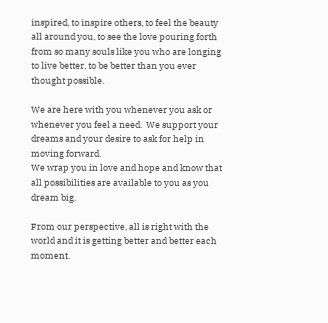inspired, to inspire others, to feel the beauty all around you, to see the love pouring forth from so many souls like you who are longing to live better, to be better than you ever thought possible.

We are here with you whenever you ask or whenever you feel a need.  We support your dreams and your desire to ask for help in moving forward.
We wrap you in love and hope and know that all possibilities are available to you as you dream big.

From our perspective, all is right with the world and it is getting better and better each moment.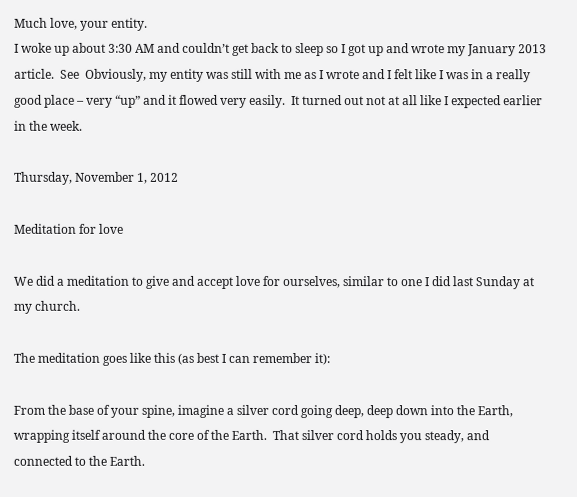Much love, your entity.
I woke up about 3:30 AM and couldn’t get back to sleep so I got up and wrote my January 2013 article.  See  Obviously, my entity was still with me as I wrote and I felt like I was in a really good place – very “up” and it flowed very easily.  It turned out not at all like I expected earlier in the week.

Thursday, November 1, 2012

Meditation for love

We did a meditation to give and accept love for ourselves, similar to one I did last Sunday at my church.

The meditation goes like this (as best I can remember it):

From the base of your spine, imagine a silver cord going deep, deep down into the Earth, wrapping itself around the core of the Earth.  That silver cord holds you steady, and connected to the Earth.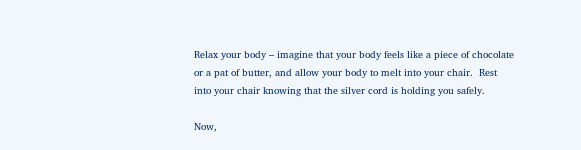Relax your body – imagine that your body feels like a piece of chocolate or a pat of butter, and allow your body to melt into your chair.  Rest into your chair knowing that the silver cord is holding you safely.

Now,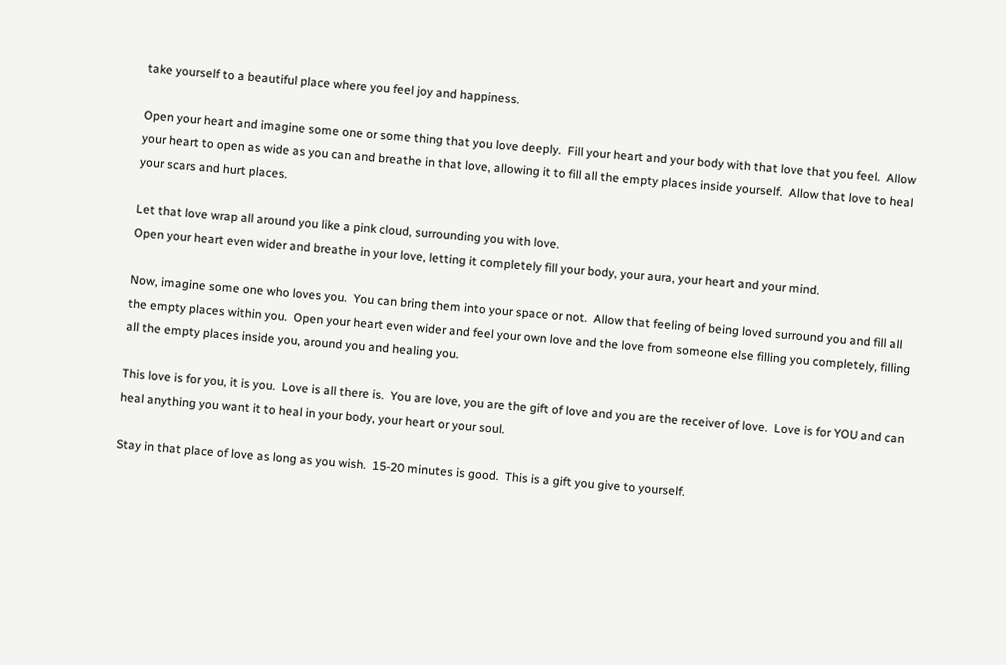take yourself to a beautiful place where you feel joy and happiness.

Open your heart and imagine some one or some thing that you love deeply.  Fill your heart and your body with that love that you feel.  Allow your heart to open as wide as you can and breathe in that love, allowing it to fill all the empty places inside yourself.  Allow that love to heal your scars and hurt places.

Let that love wrap all around you like a pink cloud, surrounding you with love.
Open your heart even wider and breathe in your love, letting it completely fill your body, your aura, your heart and your mind.

Now, imagine some one who loves you.  You can bring them into your space or not.  Allow that feeling of being loved surround you and fill all the empty places within you.  Open your heart even wider and feel your own love and the love from someone else filling you completely, filling all the empty places inside you, around you and healing you.

This love is for you, it is you.  Love is all there is.  You are love, you are the gift of love and you are the receiver of love.  Love is for YOU and can heal anything you want it to heal in your body, your heart or your soul.

Stay in that place of love as long as you wish.  15-20 minutes is good.  This is a gift you give to yourself.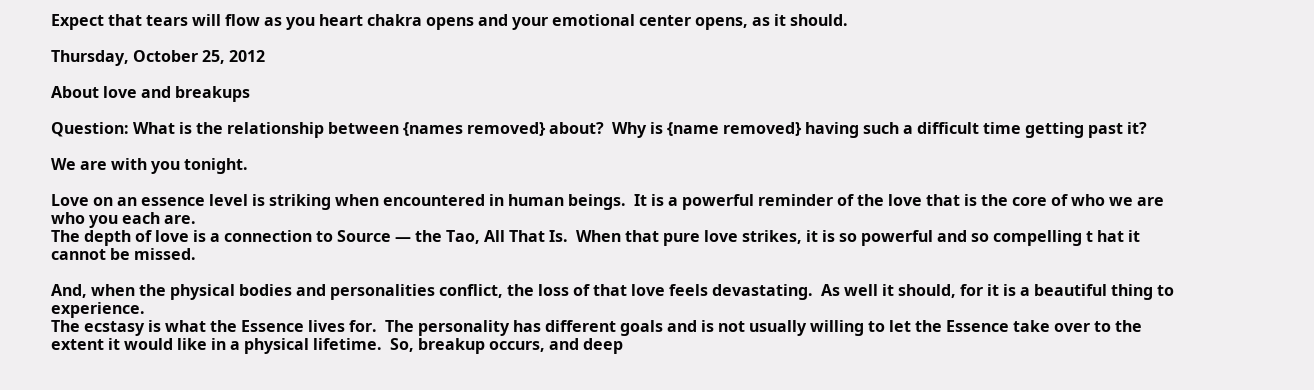Expect that tears will flow as you heart chakra opens and your emotional center opens, as it should.

Thursday, October 25, 2012

About love and breakups

Question: What is the relationship between {names removed} about?  Why is {name removed} having such a difficult time getting past it?

We are with you tonight.

Love on an essence level is striking when encountered in human beings.  It is a powerful reminder of the love that is the core of who we are who you each are.
The depth of love is a connection to Source — the Tao, All That Is.  When that pure love strikes, it is so powerful and so compelling t hat it cannot be missed.

And, when the physical bodies and personalities conflict, the loss of that love feels devastating.  As well it should, for it is a beautiful thing to experience.
The ecstasy is what the Essence lives for.  The personality has different goals and is not usually willing to let the Essence take over to the extent it would like in a physical lifetime.  So, breakup occurs, and deep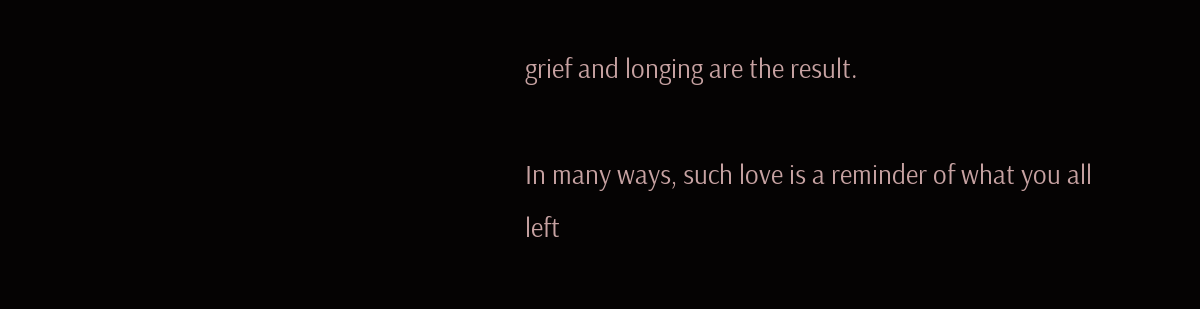grief and longing are the result.

In many ways, such love is a reminder of what you all left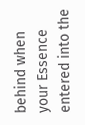behind when your Essence entered into the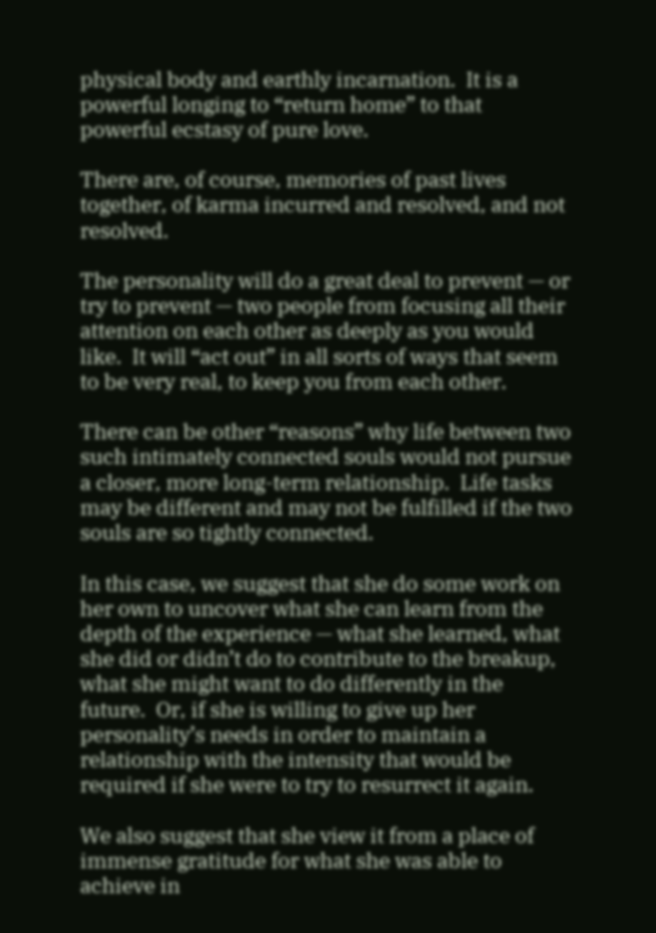physical body and earthly incarnation.  It is a powerful longing to “return home” to that powerful ecstasy of pure love.

There are, of course, memories of past lives together, of karma incurred and resolved, and not resolved.

The personality will do a great deal to prevent — or try to prevent — two people from focusing all their attention on each other as deeply as you would like.  It will “act out” in all sorts of ways that seem to be very real, to keep you from each other.

There can be other “reasons” why life between two such intimately connected souls would not pursue a closer, more long-term relationship.  Life tasks may be different and may not be fulfilled if the two souls are so tightly connected.

In this case, we suggest that she do some work on her own to uncover what she can learn from the depth of the experience — what she learned, what she did or didn’t do to contribute to the breakup, what she might want to do differently in the future.  Or, if she is willing to give up her personality’s needs in order to maintain a relationship with the intensity that would be required if she were to try to resurrect it again.

We also suggest that she view it from a place of immense gratitude for what she was able to achieve in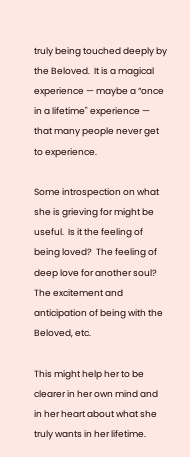truly being touched deeply by the Beloved.  It is a magical experience — maybe a “once in a lifetime" experience — that many people never get to experience.

Some introspection on what she is grieving for might be useful.  Is it the feeling of being loved?  The feeling of deep love for another soul?  The excitement and anticipation of being with the Beloved, etc.

This might help her to be clearer in her own mind and in her heart about what she truly wants in her lifetime.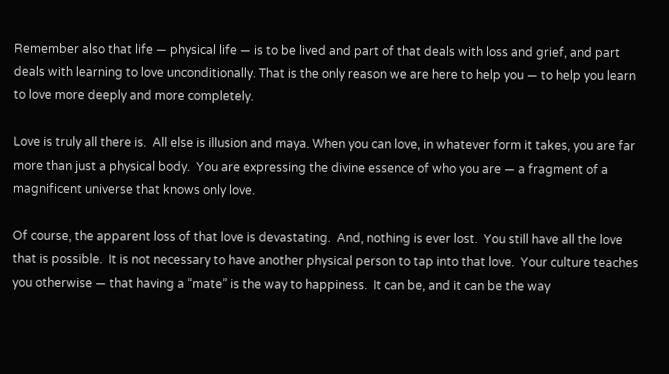Remember also that life — physical life — is to be lived and part of that deals with loss and grief, and part deals with learning to love unconditionally. That is the only reason we are here to help you — to help you learn to love more deeply and more completely.

Love is truly all there is.  All else is illusion and maya. When you can love, in whatever form it takes, you are far more than just a physical body.  You are expressing the divine essence of who you are — a fragment of a magnificent universe that knows only love.

Of course, the apparent loss of that love is devastating.  And, nothing is ever lost.  You still have all the love that is possible.  It is not necessary to have another physical person to tap into that love.  Your culture teaches you otherwise — that having a “mate” is the way to happiness.  It can be, and it can be the way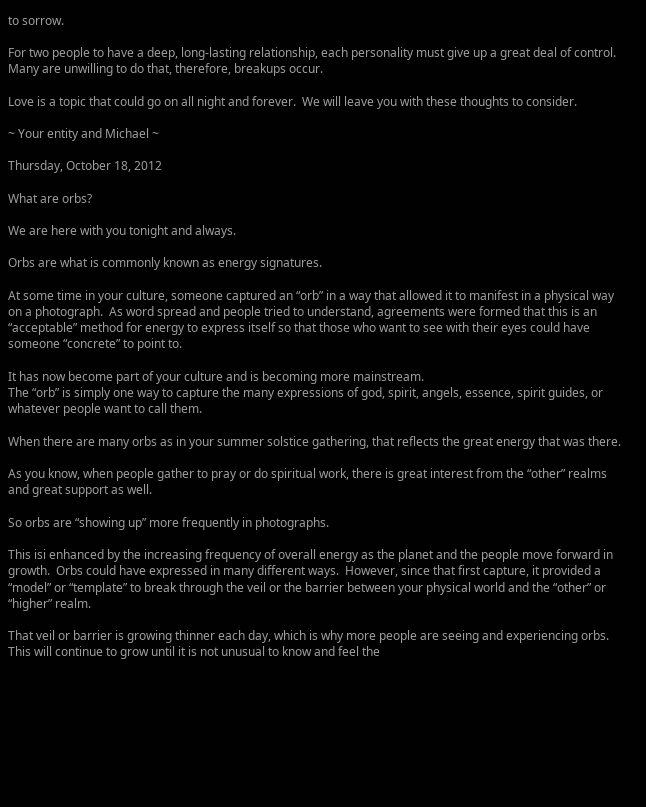to sorrow.

For two people to have a deep, long-lasting relationship, each personality must give up a great deal of control.  Many are unwilling to do that, therefore, breakups occur.

Love is a topic that could go on all night and forever.  We will leave you with these thoughts to consider.

~ Your entity and Michael ~

Thursday, October 18, 2012

What are orbs?

We are here with you tonight and always.

Orbs are what is commonly known as energy signatures.

At some time in your culture, someone captured an “orb” in a way that allowed it to manifest in a physical way on a photograph.  As word spread and people tried to understand, agreements were formed that this is an “acceptable” method for energy to express itself so that those who want to see with their eyes could have someone “concrete” to point to.

It has now become part of your culture and is becoming more mainstream.
The “orb” is simply one way to capture the many expressions of god, spirit, angels, essence, spirit guides, or whatever people want to call them.

When there are many orbs as in your summer solstice gathering, that reflects the great energy that was there.

As you know, when people gather to pray or do spiritual work, there is great interest from the “other” realms and great support as well.

So orbs are “showing up” more frequently in photographs.

This isi enhanced by the increasing frequency of overall energy as the planet and the people move forward in growth.  Orbs could have expressed in many different ways.  However, since that first capture, it provided a “model” or “template” to break through the veil or the barrier between your physical world and the “other” or “higher” realm.

That veil or barrier is growing thinner each day, which is why more people are seeing and experiencing orbs.  This will continue to grow until it is not unusual to know and feel the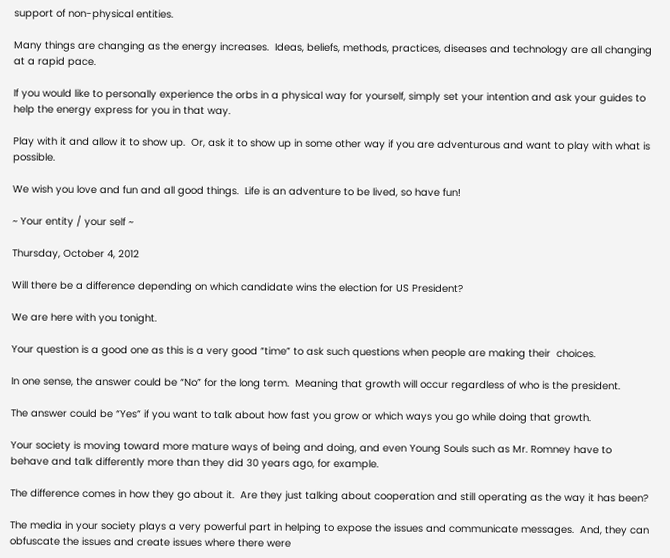support of non-physical entities.

Many things are changing as the energy increases.  Ideas, beliefs, methods, practices, diseases and technology are all changing at a rapid pace.

If you would like to personally experience the orbs in a physical way for yourself, simply set your intention and ask your guides to help the energy express for you in that way.

Play with it and allow it to show up.  Or, ask it to show up in some other way if you are adventurous and want to play with what is possible.

We wish you love and fun and all good things.  Life is an adventure to be lived, so have fun!

~ Your entity / your self ~

Thursday, October 4, 2012

Will there be a difference depending on which candidate wins the election for US President?

We are here with you tonight.

Your question is a good one as this is a very good “time” to ask such questions when people are making their  choices.

In one sense, the answer could be “No” for the long term.  Meaning that growth will occur regardless of who is the president.

The answer could be “Yes” if you want to talk about how fast you grow or which ways you go while doing that growth.

Your society is moving toward more mature ways of being and doing, and even Young Souls such as Mr. Romney have to behave and talk differently more than they did 30 years ago, for example.

The difference comes in how they go about it.  Are they just talking about cooperation and still operating as the way it has been?

The media in your society plays a very powerful part in helping to expose the issues and communicate messages.  And, they can obfuscate the issues and create issues where there were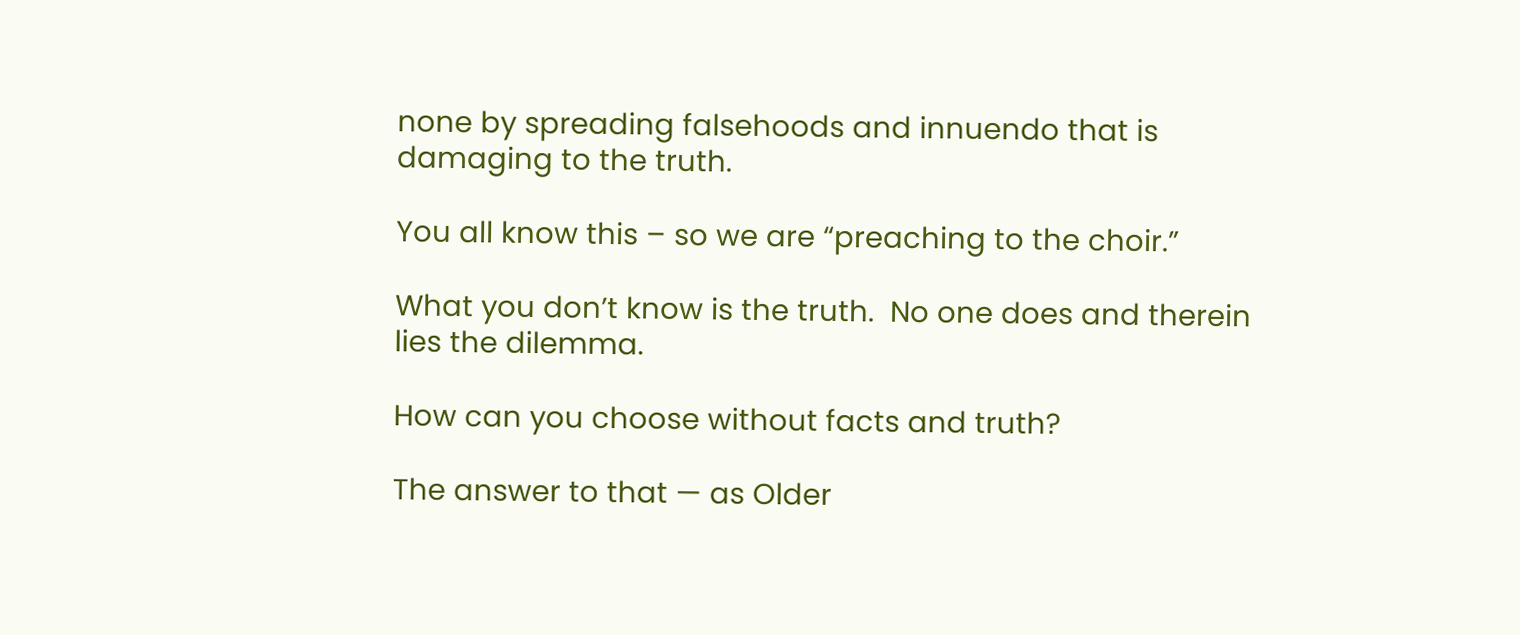none by spreading falsehoods and innuendo that is damaging to the truth.

You all know this – so we are “preaching to the choir.”

What you don’t know is the truth.  No one does and therein lies the dilemma.

How can you choose without facts and truth?

The answer to that — as Older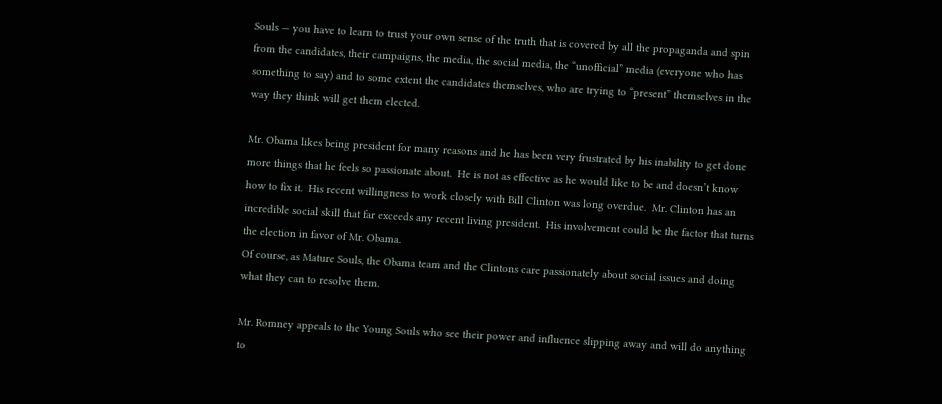Souls — you have to learn to trust your own sense of the truth that is covered by all the propaganda and spin from the candidates, their campaigns, the media, the social media, the “unofficial” media (everyone who has something to say) and to some extent the candidates themselves, who are trying to “present” themselves in the way they think will get them elected.

Mr. Obama likes being president for many reasons and he has been very frustrated by his inability to get done more things that he feels so passionate about.  He is not as effective as he would like to be and doesn’t know how to fix it.  His recent willingness to work closely with Bill Clinton was long overdue.  Mr. Clinton has an incredible social skill that far exceeds any recent living president.  His involvement could be the factor that turns the election in favor of Mr. Obama.
Of course, as Mature Souls, the Obama team and the Clintons care passionately about social issues and doing what they can to resolve them.

Mr. Romney appeals to the Young Souls who see their power and influence slipping away and will do anything to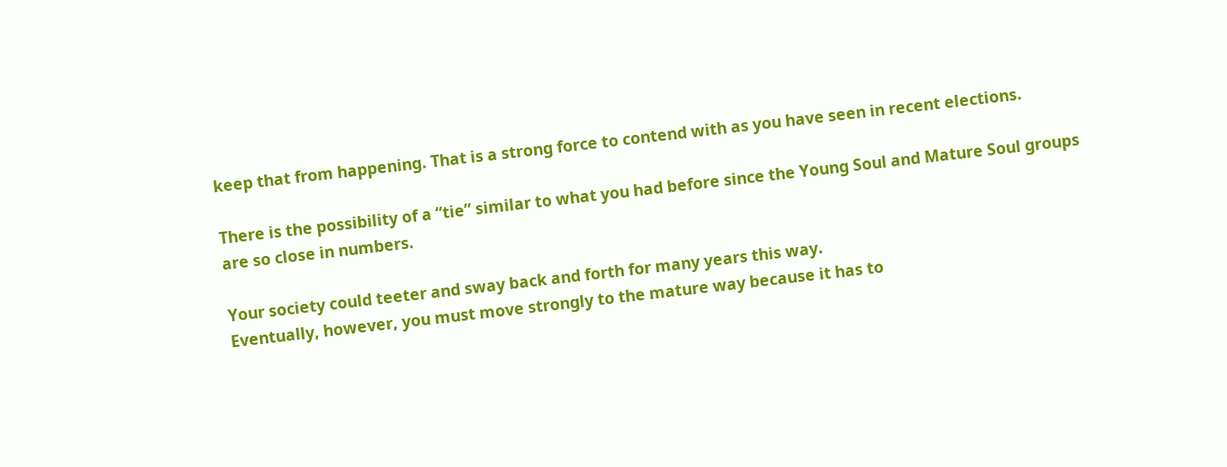keep that from happening. That is a strong force to contend with as you have seen in recent elections.

There is the possibility of a “tie” similar to what you had before since the Young Soul and Mature Soul groups are so close in numbers.

Your society could teeter and sway back and forth for many years this way.
Eventually, however, you must move strongly to the mature way because it has to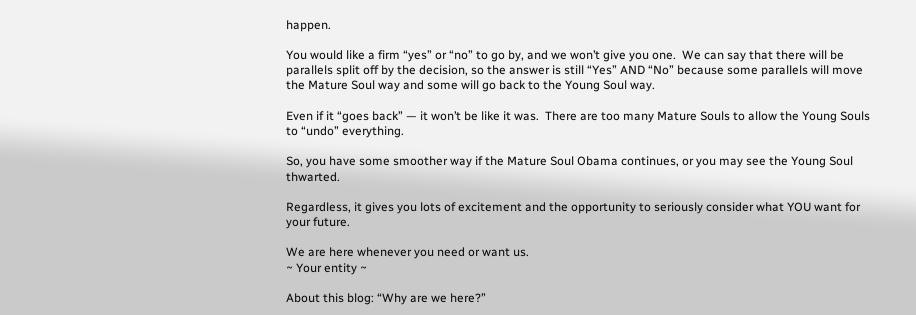happen.

You would like a firm “yes” or “no” to go by, and we won’t give you one.  We can say that there will be parallels split off by the decision, so the answer is still “Yes” AND “No” because some parallels will move the Mature Soul way and some will go back to the Young Soul way.

Even if it “goes back” — it won’t be like it was.  There are too many Mature Souls to allow the Young Souls to “undo” everything.

So, you have some smoother way if the Mature Soul Obama continues, or you may see the Young Soul thwarted.

Regardless, it gives you lots of excitement and the opportunity to seriously consider what YOU want for your future.

We are here whenever you need or want us.
~ Your entity ~

About this blog: “Why are we here?”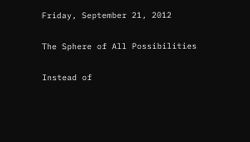Friday, September 21, 2012

The Sphere of All Possibilities

Instead of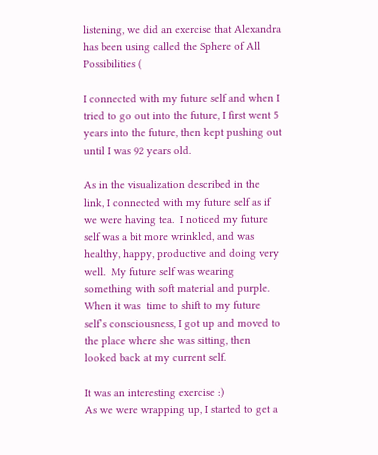listening, we did an exercise that Alexandra has been using called the Sphere of All Possibilities (

I connected with my future self and when I tried to go out into the future, I first went 5 years into the future, then kept pushing out until I was 92 years old.

As in the visualization described in the link, I connected with my future self as if we were having tea.  I noticed my future self was a bit more wrinkled, and was healthy, happy, productive and doing very well.  My future self was wearing something with soft material and purple.  When it was  time to shift to my future self’s consciousness, I got up and moved to the place where she was sitting, then looked back at my current self.

It was an interesting exercise :)
As we were wrapping up, I started to get a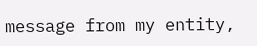message from my entity,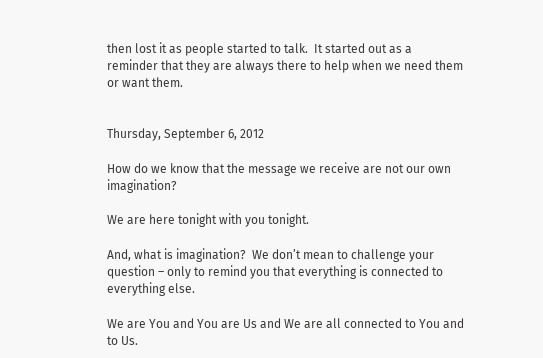then lost it as people started to talk.  It started out as a reminder that they are always there to help when we need them or want them.


Thursday, September 6, 2012

How do we know that the message we receive are not our own imagination?

We are here tonight with you tonight.

And, what is imagination?  We don’t mean to challenge your question – only to remind you that everything is connected to everything else.

We are You and You are Us and We are all connected to You and to Us.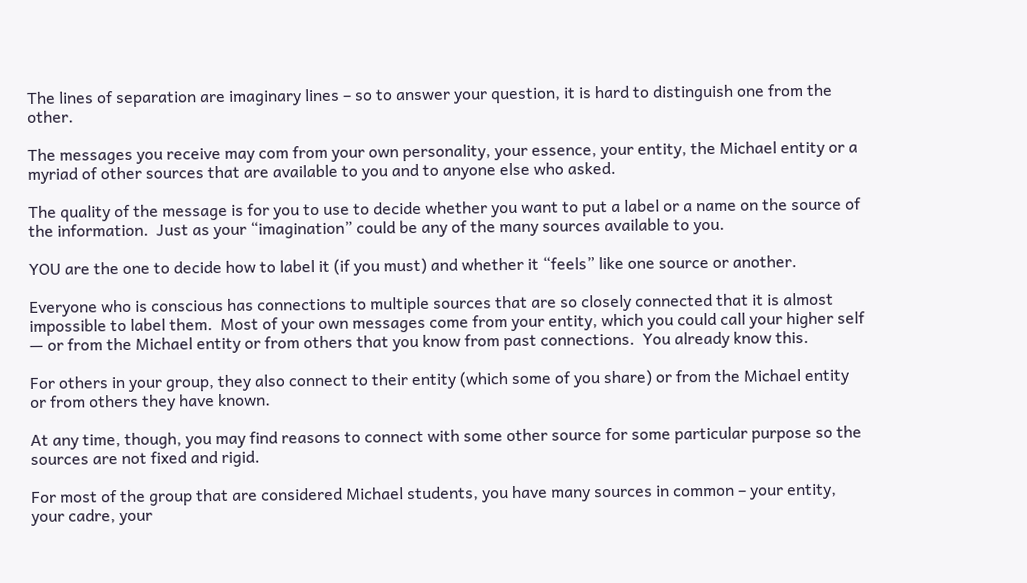The lines of separation are imaginary lines – so to answer your question, it is hard to distinguish one from the other.

The messages you receive may com from your own personality, your essence, your entity, the Michael entity or a myriad of other sources that are available to you and to anyone else who asked.

The quality of the message is for you to use to decide whether you want to put a label or a name on the source of the information.  Just as your “imagination” could be any of the many sources available to you.

YOU are the one to decide how to label it (if you must) and whether it “feels” like one source or another.

Everyone who is conscious has connections to multiple sources that are so closely connected that it is almost impossible to label them.  Most of your own messages come from your entity, which you could call your higher self — or from the Michael entity or from others that you know from past connections.  You already know this.

For others in your group, they also connect to their entity (which some of you share) or from the Michael entity or from others they have known.

At any time, though, you may find reasons to connect with some other source for some particular purpose so the sources are not fixed and rigid.

For most of the group that are considered Michael students, you have many sources in common – your entity, your cadre, your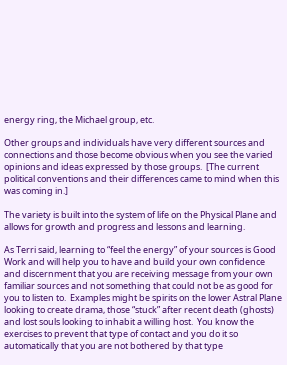energy ring, the Michael group, etc.

Other groups and individuals have very different sources and connections and those become obvious when you see the varied opinions and ideas expressed by those groups.  [The current political conventions and their differences came to mind when this was coming in.]

The variety is built into the system of life on the Physical Plane and allows for growth and progress and lessons and learning.

As Terri said, learning to “feel the energy” of your sources is Good Work and will help you to have and build your own confidence and discernment that you are receiving message from your own familiar sources and not something that could not be as good for you to listen to.  Examples might be spirits on the lower Astral Plane looking to create drama, those “stuck” after recent death (ghosts) and lost souls looking to inhabit a willing host.  You know the exercises to prevent that type of contact and you do it so automatically that you are not bothered by that type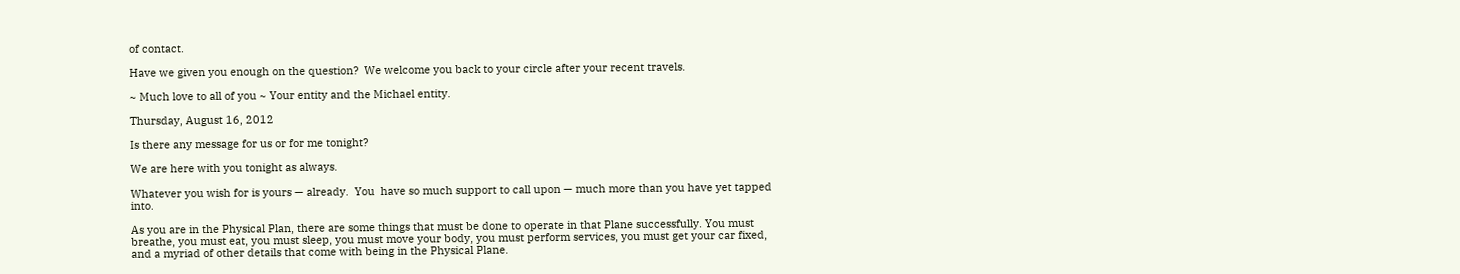of contact.

Have we given you enough on the question?  We welcome you back to your circle after your recent travels.

~ Much love to all of you ~ Your entity and the Michael entity.

Thursday, August 16, 2012

Is there any message for us or for me tonight?

We are here with you tonight as always.

Whatever you wish for is yours — already.  You  have so much support to call upon — much more than you have yet tapped into.

As you are in the Physical Plan, there are some things that must be done to operate in that Plane successfully. You must breathe, you must eat, you must sleep, you must move your body, you must perform services, you must get your car fixed, and a myriad of other details that come with being in the Physical Plane.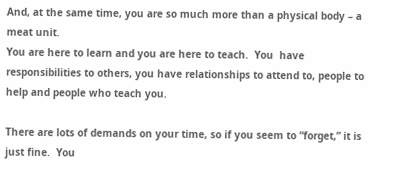And, at the same time, you are so much more than a physical body – a meat unit.
You are here to learn and you are here to teach.  You  have responsibilities to others, you have relationships to attend to, people to help and people who teach you.

There are lots of demands on your time, so if you seem to “forget,” it is just fine.  You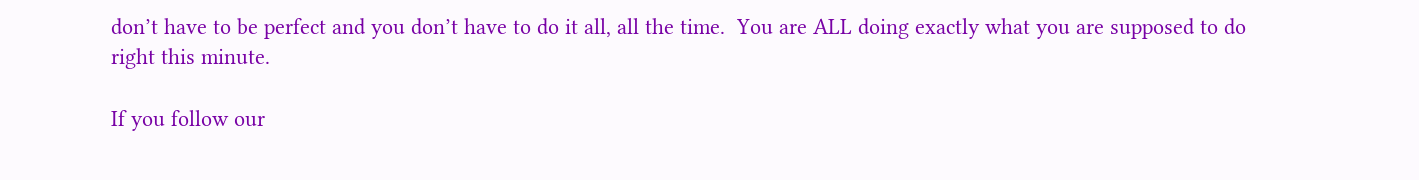don’t have to be perfect and you don’t have to do it all, all the time.  You are ALL doing exactly what you are supposed to do right this minute.

If you follow our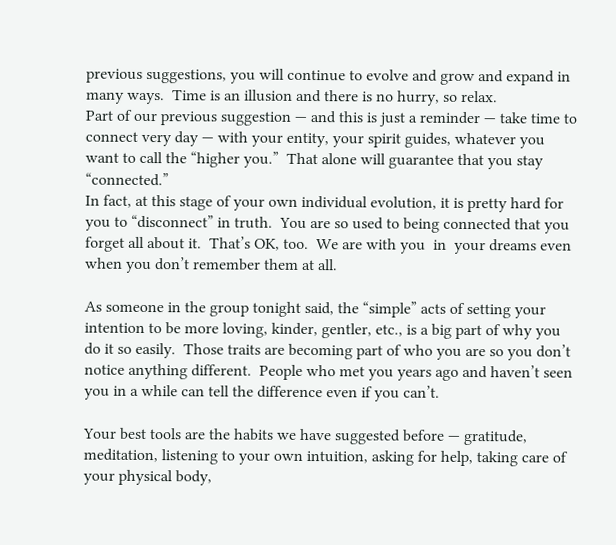previous suggestions, you will continue to evolve and grow and expand in many ways.  Time is an illusion and there is no hurry, so relax.
Part of our previous suggestion — and this is just a reminder — take time to connect very day — with your entity, your spirit guides, whatever you want to call the “higher you.”  That alone will guarantee that you stay “connected.”
In fact, at this stage of your own individual evolution, it is pretty hard for you to “disconnect” in truth.  You are so used to being connected that you forget all about it.  That’s OK, too.  We are with you  in  your dreams even when you don’t remember them at all.

As someone in the group tonight said, the “simple” acts of setting your intention to be more loving, kinder, gentler, etc., is a big part of why you do it so easily.  Those traits are becoming part of who you are so you don’t notice anything different.  People who met you years ago and haven’t seen you in a while can tell the difference even if you can’t.

Your best tools are the habits we have suggested before — gratitude, meditation, listening to your own intuition, asking for help, taking care of  your physical body,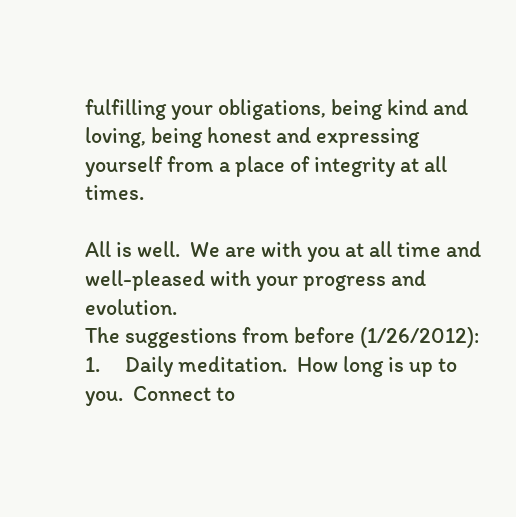fulfilling your obligations, being kind and loving, being honest and expressing  yourself from a place of integrity at all times.

All is well.  We are with you at all time and well-pleased with your progress and evolution.
The suggestions from before (1/26/2012):
1.     Daily meditation.  How long is up to you.  Connect to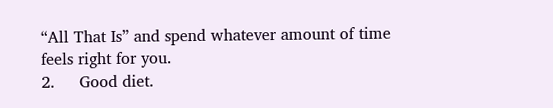“All That Is” and spend whatever amount of time feels right for you.
2.     Good diet.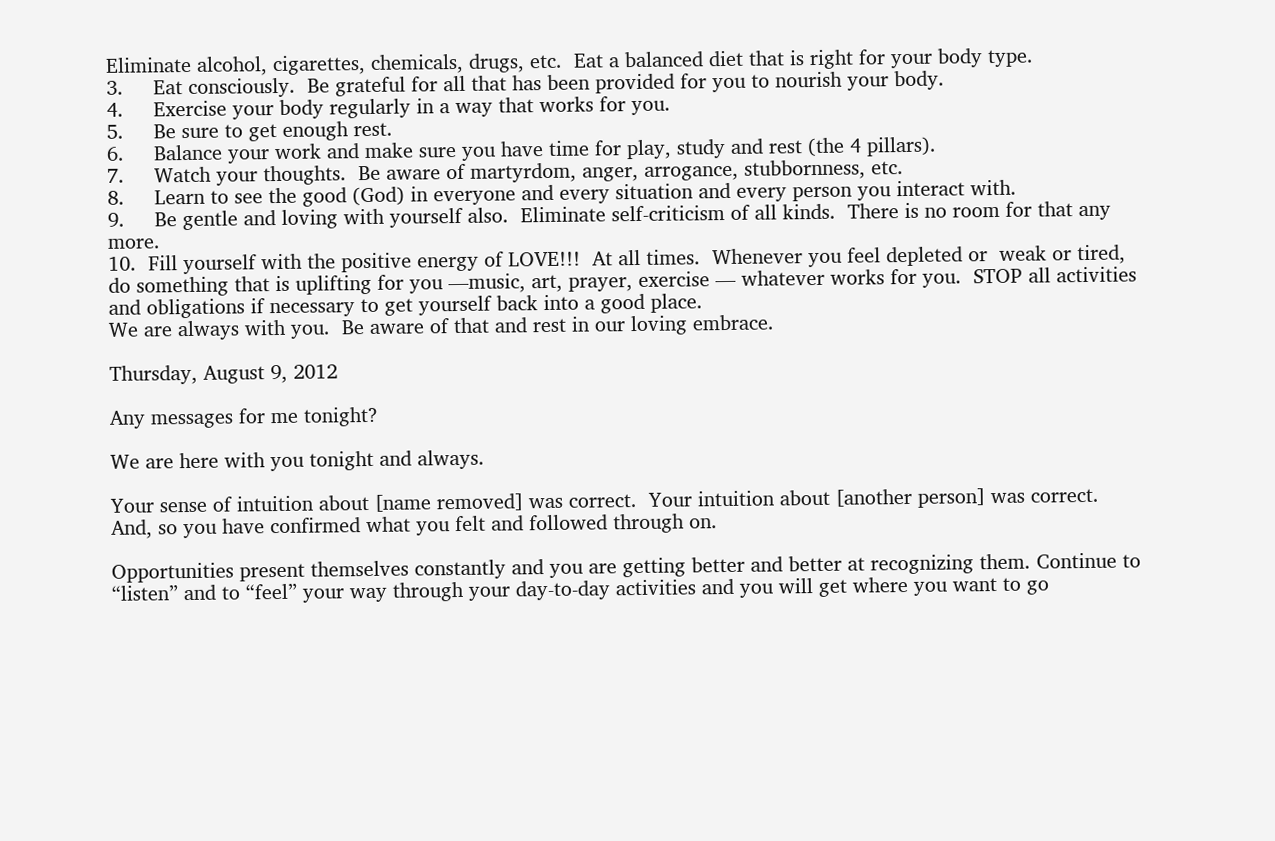Eliminate alcohol, cigarettes, chemicals, drugs, etc.  Eat a balanced diet that is right for your body type.
3.     Eat consciously.  Be grateful for all that has been provided for you to nourish your body.
4.     Exercise your body regularly in a way that works for you.
5.     Be sure to get enough rest.
6.     Balance your work and make sure you have time for play, study and rest (the 4 pillars).
7.     Watch your thoughts.  Be aware of martyrdom, anger, arrogance, stubbornness, etc.
8.     Learn to see the good (God) in everyone and every situation and every person you interact with.
9.     Be gentle and loving with yourself also.  Eliminate self-criticism of all kinds.  There is no room for that any more.
10.  Fill yourself with the positive energy of LOVE!!!  At all times.  Whenever you feel depleted or  weak or tired, do something that is uplifting for you —music, art, prayer, exercise — whatever works for you.  STOP all activities and obligations if necessary to get yourself back into a good place.
We are always with you.  Be aware of that and rest in our loving embrace.

Thursday, August 9, 2012

Any messages for me tonight?

We are here with you tonight and always.

Your sense of intuition about [name removed] was correct.  Your intuition about [another person] was correct.  And, so you have confirmed what you felt and followed through on.

Opportunities present themselves constantly and you are getting better and better at recognizing them. Continue to “listen” and to “feel” your way through your day-to-day activities and you will get where you want to go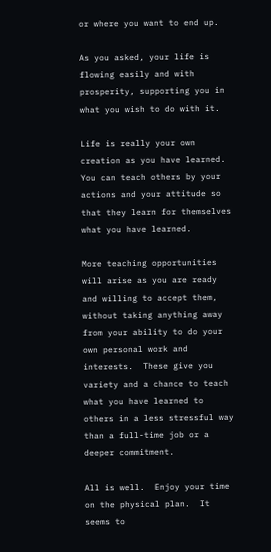or where you want to end up.

As you asked, your life is flowing easily and with prosperity, supporting you in what you wish to do with it.

Life is really your own creation as you have learned.  You can teach others by your actions and your attitude so that they learn for themselves what you have learned.

More teaching opportunities will arise as you are ready and willing to accept them, without taking anything away from your ability to do your own personal work and interests.  These give you variety and a chance to teach what you have learned to others in a less stressful way than a full-time job or a deeper commitment.

All is well.  Enjoy your time on the physical plan.  It seems to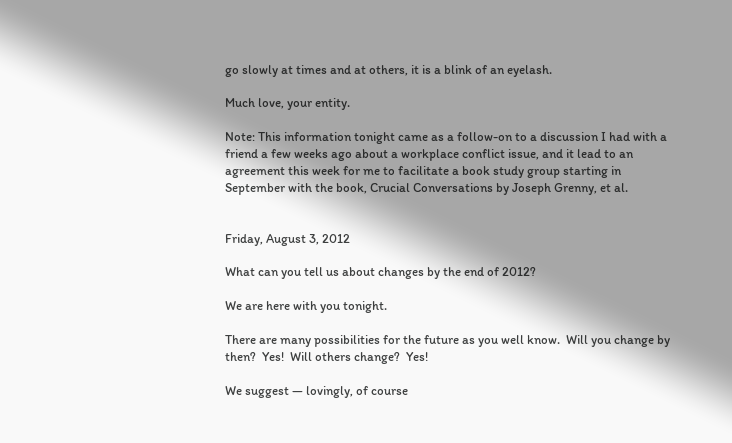go slowly at times and at others, it is a blink of an eyelash.

Much love, your entity.

Note: This information tonight came as a follow-on to a discussion I had with a friend a few weeks ago about a workplace conflict issue, and it lead to an agreement this week for me to facilitate a book study group starting in September with the book, Crucial Conversations by Joseph Grenny, et al.


Friday, August 3, 2012

What can you tell us about changes by the end of 2012?

We are here with you tonight.

There are many possibilities for the future as you well know.  Will you change by then?  Yes!  Will others change?  Yes!

We suggest — lovingly, of course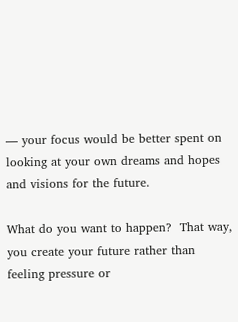— your focus would be better spent on looking at your own dreams and hopes and visions for the future.

What do you want to happen?  That way, you create your future rather than feeling pressure or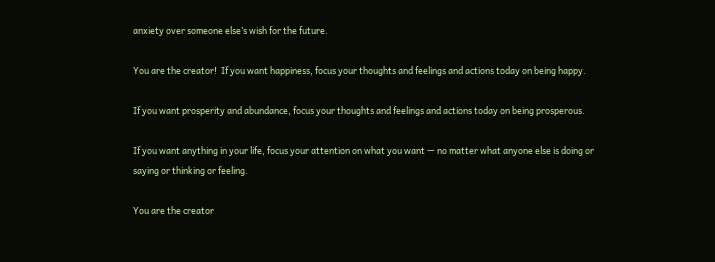anxiety over someone else’s wish for the future.

You are the creator!  If you want happiness, focus your thoughts and feelings and actions today on being happy.

If you want prosperity and abundance, focus your thoughts and feelings and actions today on being prosperous.

If you want anything in your life, focus your attention on what you want — no matter what anyone else is doing or saying or thinking or feeling.

You are the creator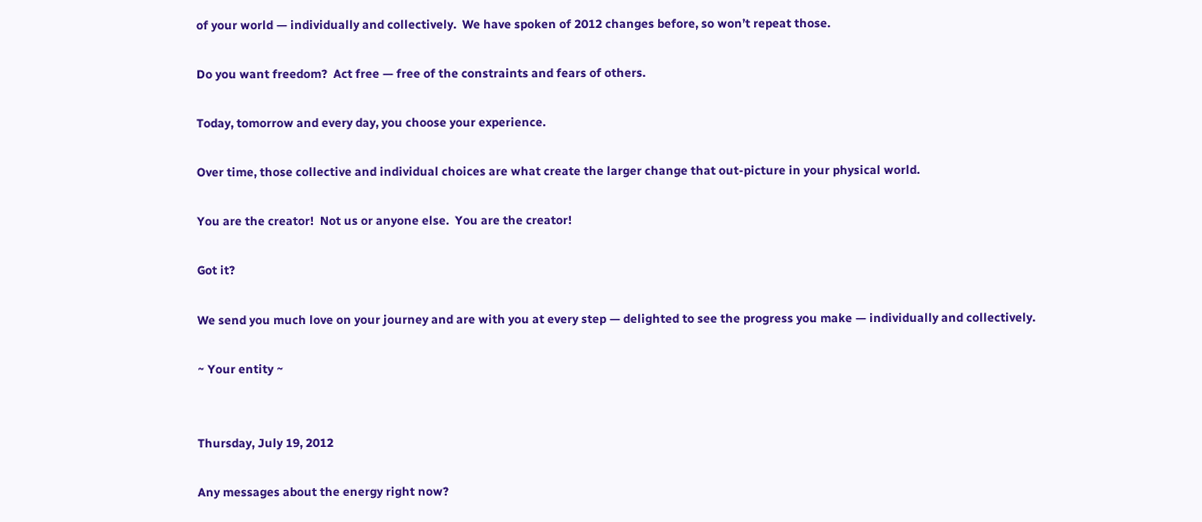of your world — individually and collectively.  We have spoken of 2012 changes before, so won’t repeat those.

Do you want freedom?  Act free — free of the constraints and fears of others.

Today, tomorrow and every day, you choose your experience.

Over time, those collective and individual choices are what create the larger change that out-picture in your physical world.

You are the creator!  Not us or anyone else.  You are the creator!

Got it?

We send you much love on your journey and are with you at every step — delighted to see the progress you make — individually and collectively.

~ Your entity ~


Thursday, July 19, 2012

Any messages about the energy right now?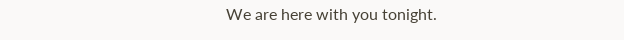We are here with you tonight.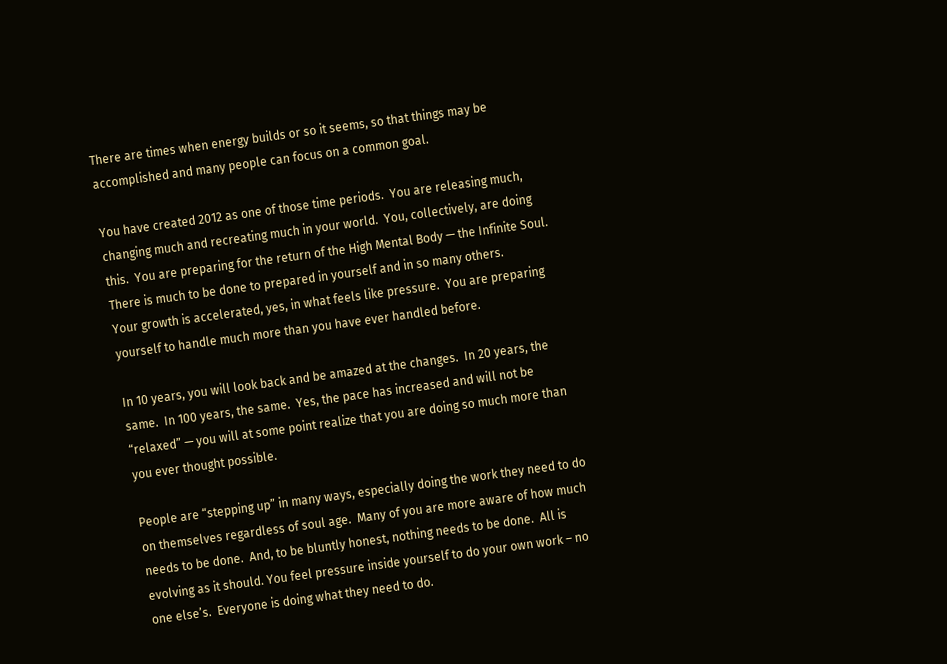There are times when energy builds or so it seems, so that things may be accomplished and many people can focus on a common goal.

You have created 2012 as one of those time periods.  You are releasing much, changing much and recreating much in your world.  You, collectively, are doing this.  You are preparing for the return of the High Mental Body — the Infinite Soul.  There is much to be done to prepared in yourself and in so many others.
Your growth is accelerated, yes, in what feels like pressure.  You are preparing yourself to handle much more than you have ever handled before.

In 10 years, you will look back and be amazed at the changes.  In 20 years, the same.  In 100 years, the same.  Yes, the pace has increased and will not be “relaxed” — you will at some point realize that you are doing so much more than you ever thought possible.

People are “stepping up” in many ways, especially doing the work they need to do on themselves regardless of soul age.  Many of you are more aware of how much needs to be done.  And, to be bluntly honest, nothing needs to be done.  All is evolving as it should. You feel pressure inside yourself to do your own work – no one else’s.  Everyone is doing what they need to do.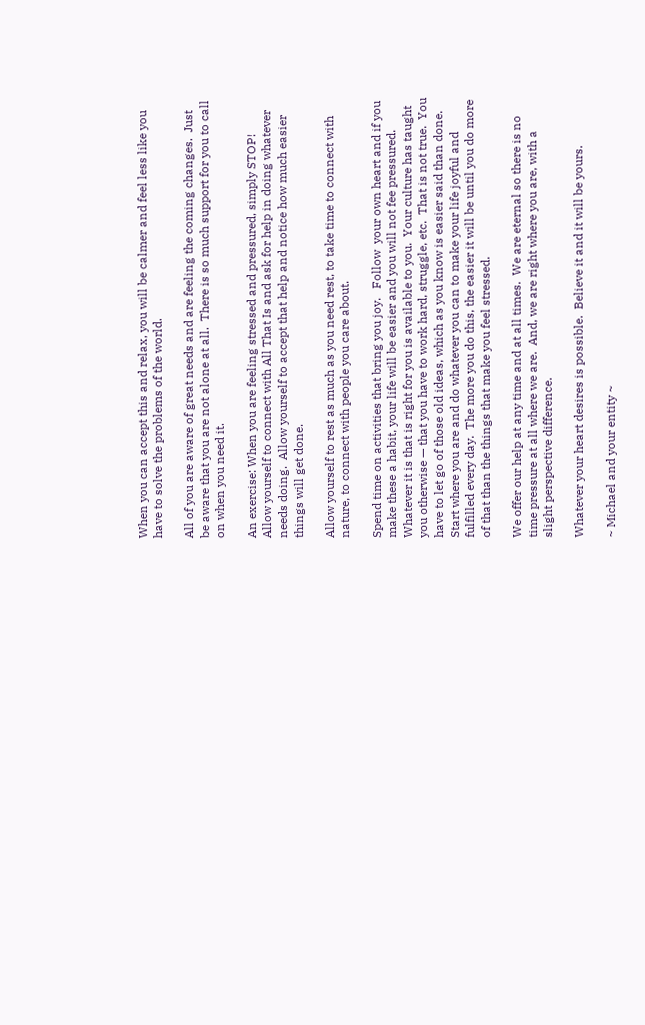When you can accept this and relax, you will be calmer and feel less like you have to solve the problems of the world.

All of you are aware of great needs and are feeling the coming changes.  Just be aware that you are not alone at all.  There is so much support for you to call on when you need it.

An exercise: When you are feeling stressed and pressured, simply STOP!  Allow yourself to connect with All That Is and ask for help in doing whatever needs doing.  Allow yourself to accept that help and notice how much easier things will get done.

Allow yourself to rest as much as you need rest, to take time to connect with nature, to connect with people you care about.

Spend time on activities that bring you joy.   Follow  your own heart and if you make these a habit, your life will be easier and you will not fee pressured.
Whatever it is that is right for you is available to you.  Your culture has taught you otherwise — that you have to work hard, struggle, etc.  That is not true.  You have to let go of those old ideas, which as you know is easier said than done.
Start where you are and do whatever you can to make your life joyful and fulfilled every day.  The more you do this, the easier it will be until you do more of that than the things that make you feel stressed.

We offer our help at any time and at all times.  We are eternal so there is no time pressure at all where we are.  And, we are right where you are, with a slight perspective difference.

Whatever your heart desires is possible.  Believe it and it will be yours.

~ Michael and your entity ~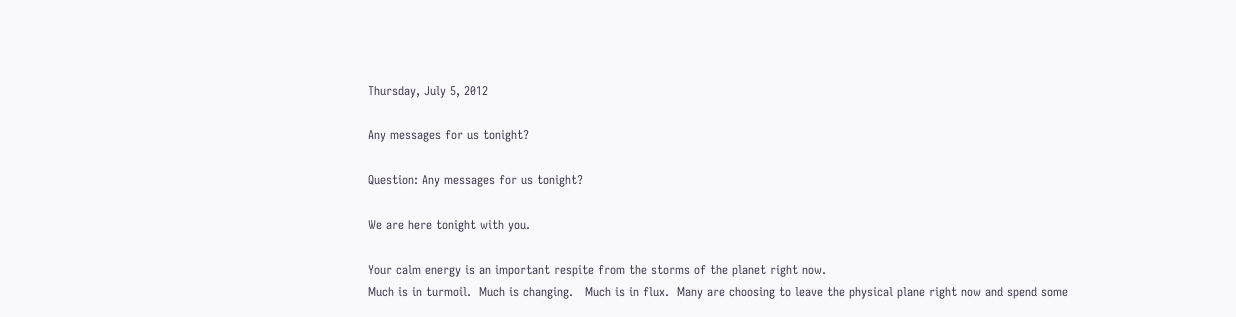Thursday, July 5, 2012

Any messages for us tonight?

Question: Any messages for us tonight?

We are here tonight with you.

Your calm energy is an important respite from the storms of the planet right now.
Much is in turmoil.  Much is changing.   Much is in flux.  Many are choosing to leave the physical plane right now and spend some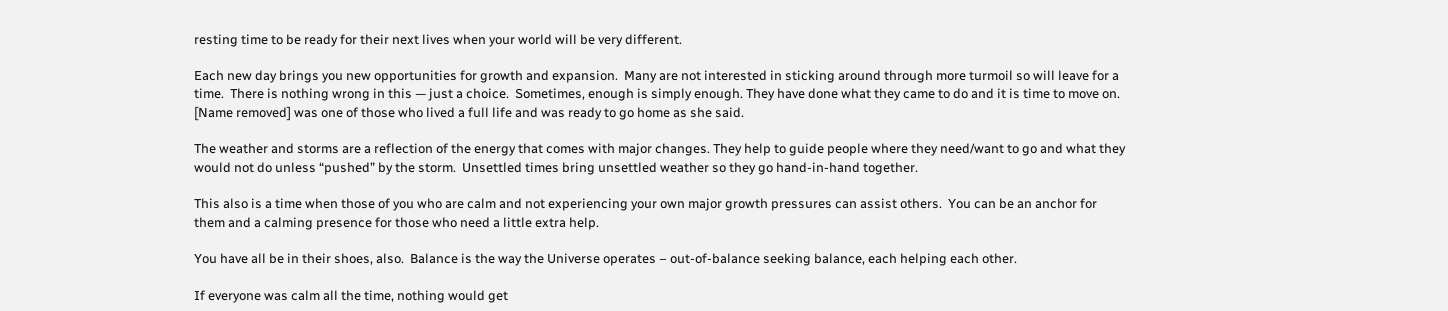resting time to be ready for their next lives when your world will be very different.

Each new day brings you new opportunities for growth and expansion.  Many are not interested in sticking around through more turmoil so will leave for a time.  There is nothing wrong in this — just a choice.  Sometimes, enough is simply enough. They have done what they came to do and it is time to move on.  [Name removed] was one of those who lived a full life and was ready to go home as she said.

The weather and storms are a reflection of the energy that comes with major changes. They help to guide people where they need/want to go and what they would not do unless “pushed” by the storm.  Unsettled times bring unsettled weather so they go hand-in-hand together.

This also is a time when those of you who are calm and not experiencing your own major growth pressures can assist others.  You can be an anchor for them and a calming presence for those who need a little extra help.

You have all be in their shoes, also.  Balance is the way the Universe operates – out-of-balance seeking balance, each helping each other.

If everyone was calm all the time, nothing would get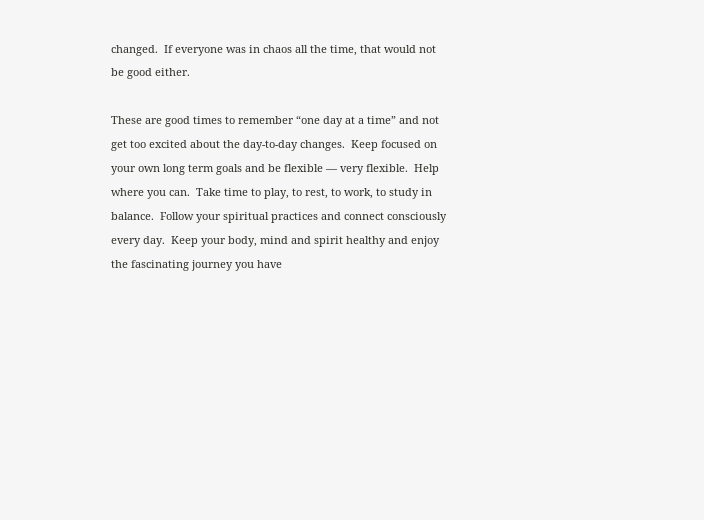changed.  If everyone was in chaos all the time, that would not be good either.

These are good times to remember “one day at a time” and not get too excited about the day-to-day changes.  Keep focused on your own long term goals and be flexible — very flexible.  Help where you can.  Take time to play, to rest, to work, to study in balance.  Follow your spiritual practices and connect consciously every day.  Keep your body, mind and spirit healthy and enjoy the fascinating journey you have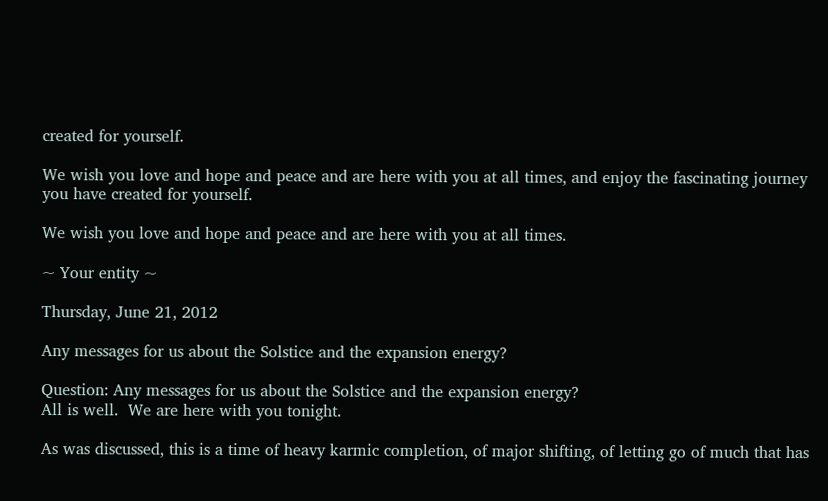created for yourself.

We wish you love and hope and peace and are here with you at all times, and enjoy the fascinating journey you have created for yourself.

We wish you love and hope and peace and are here with you at all times.

~ Your entity ~

Thursday, June 21, 2012

Any messages for us about the Solstice and the expansion energy?

Question: Any messages for us about the Solstice and the expansion energy?
All is well.  We are here with you tonight.

As was discussed, this is a time of heavy karmic completion, of major shifting, of letting go of much that has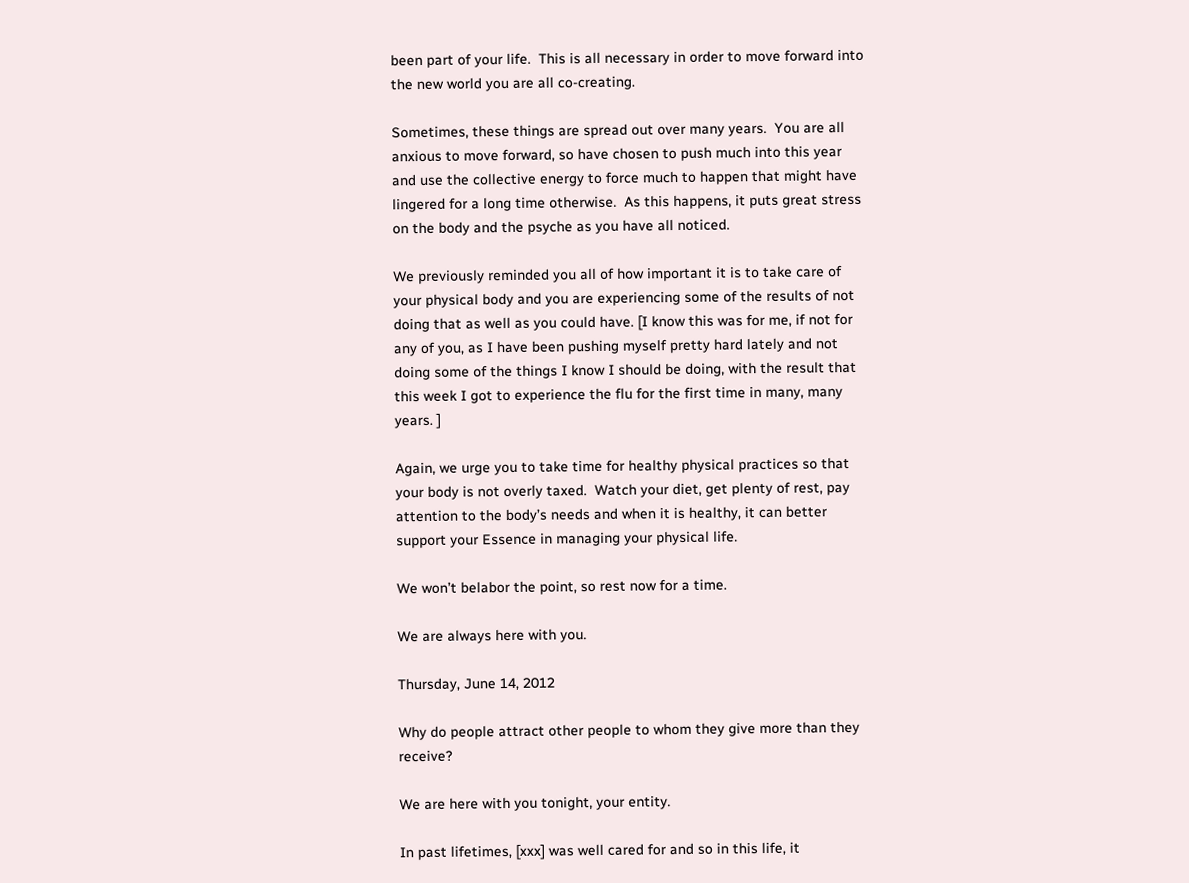been part of your life.  This is all necessary in order to move forward into the new world you are all co-creating.

Sometimes, these things are spread out over many years.  You are all anxious to move forward, so have chosen to push much into this year and use the collective energy to force much to happen that might have lingered for a long time otherwise.  As this happens, it puts great stress on the body and the psyche as you have all noticed.

We previously reminded you all of how important it is to take care of your physical body and you are experiencing some of the results of not doing that as well as you could have. [I know this was for me, if not for any of you, as I have been pushing myself pretty hard lately and not doing some of the things I know I should be doing, with the result that this week I got to experience the flu for the first time in many, many years. ]

Again, we urge you to take time for healthy physical practices so that your body is not overly taxed.  Watch your diet, get plenty of rest, pay attention to the body’s needs and when it is healthy, it can better support your Essence in managing your physical life.

We won’t belabor the point, so rest now for a time.

We are always here with you.

Thursday, June 14, 2012

Why do people attract other people to whom they give more than they receive?

We are here with you tonight, your entity.

In past lifetimes, [xxx] was well cared for and so in this life, it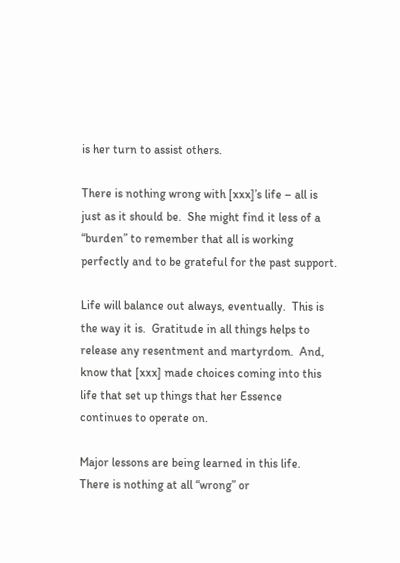is her turn to assist others.

There is nothing wrong with [xxx]’s life – all is just as it should be.  She might find it less of a “burden” to remember that all is working perfectly and to be grateful for the past support.

Life will balance out always, eventually.  This is the way it is.  Gratitude in all things helps to release any resentment and martyrdom.  And, know that [xxx] made choices coming into this life that set up things that her Essence continues to operate on.

Major lessons are being learned in this life.  There is nothing at all “wrong” or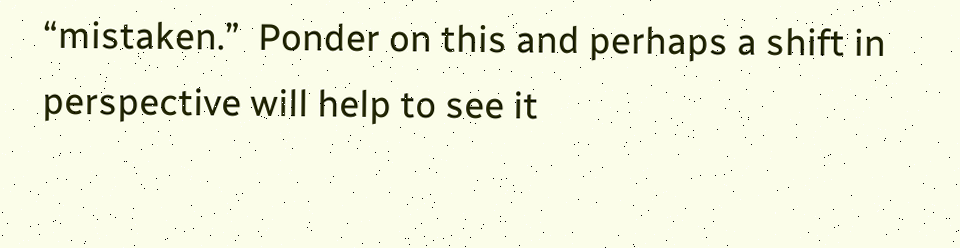“mistaken.”  Ponder on this and perhaps a shift in perspective will help to see it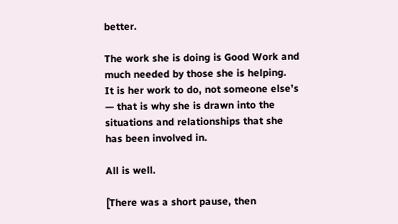better.

The work she is doing is Good Work and much needed by those she is helping.  It is her work to do, not someone else’s — that is why she is drawn into the situations and relationships that she has been involved in.

All is well.

[There was a short pause, then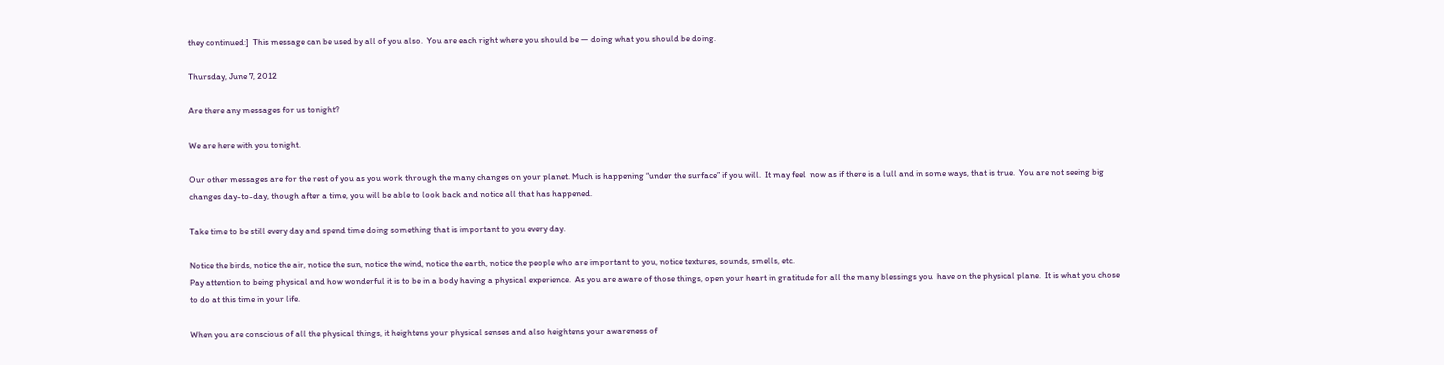they continued:]  This message can be used by all of you also.  You are each right where you should be — doing what you should be doing.

Thursday, June 7, 2012

Are there any messages for us tonight?

We are here with you tonight.

Our other messages are for the rest of you as you work through the many changes on your planet. Much is happening “under the surface” if you will.  It may feel  now as if there is a lull and in some ways, that is true.  You are not seeing big changes day-to-day, though after a time, you will be able to look back and notice all that has happened.

Take time to be still every day and spend time doing something that is important to you every day.

Notice the birds, notice the air, notice the sun, notice the wind, notice the earth, notice the people who are important to you, notice textures, sounds, smells, etc.
Pay attention to being physical and how wonderful it is to be in a body having a physical experience.  As you are aware of those things, open your heart in gratitude for all the many blessings you  have on the physical plane.  It is what you chose to do at this time in your life.

When you are conscious of all the physical things, it heightens your physical senses and also heightens your awareness of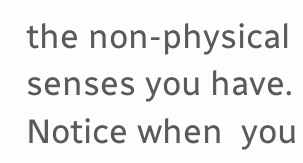the non-physical senses you have.
Notice when  you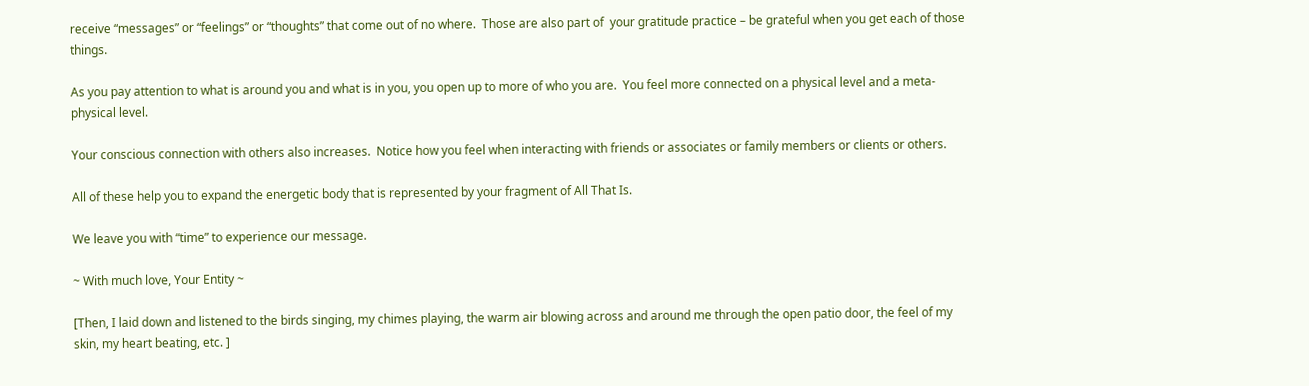receive “messages” or “feelings” or “thoughts” that come out of no where.  Those are also part of  your gratitude practice – be grateful when you get each of those things.

As you pay attention to what is around you and what is in you, you open up to more of who you are.  You feel more connected on a physical level and a meta-physical level.

Your conscious connection with others also increases.  Notice how you feel when interacting with friends or associates or family members or clients or others.

All of these help you to expand the energetic body that is represented by your fragment of All That Is.

We leave you with “time” to experience our message.

~ With much love, Your Entity ~

[Then, I laid down and listened to the birds singing, my chimes playing, the warm air blowing across and around me through the open patio door, the feel of my skin, my heart beating, etc. ]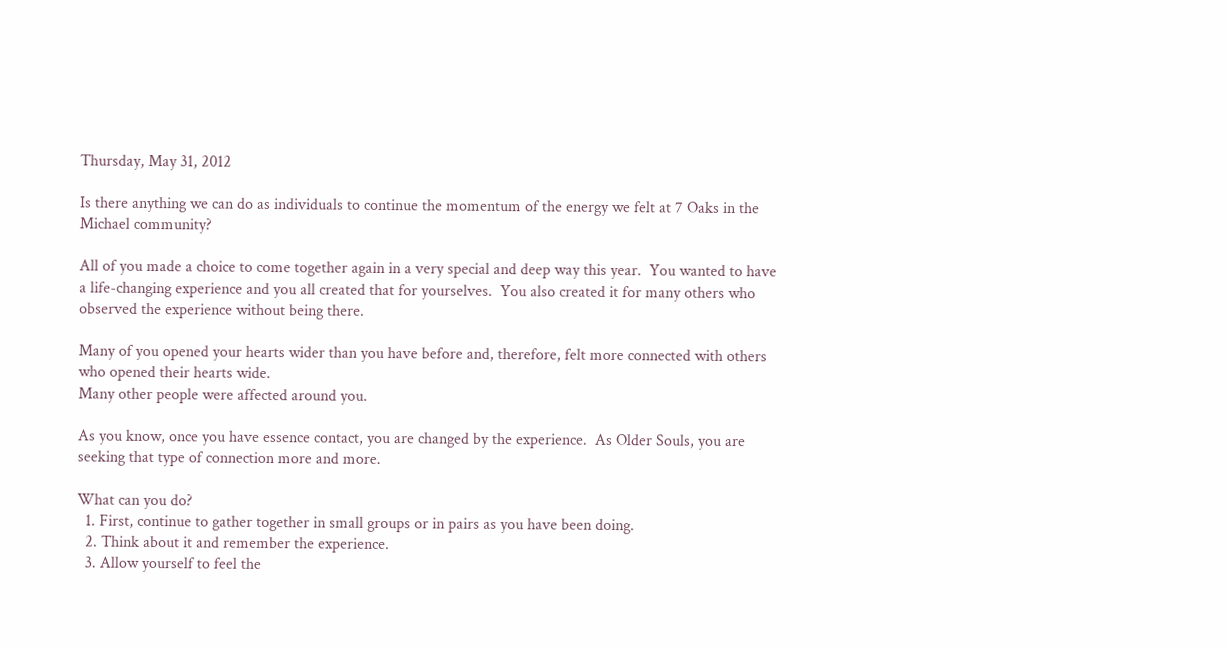Thursday, May 31, 2012

Is there anything we can do as individuals to continue the momentum of the energy we felt at 7 Oaks in the Michael community?

All of you made a choice to come together again in a very special and deep way this year.  You wanted to have a life-changing experience and you all created that for yourselves.  You also created it for many others who observed the experience without being there.

Many of you opened your hearts wider than you have before and, therefore, felt more connected with others who opened their hearts wide.
Many other people were affected around you.

As you know, once you have essence contact, you are changed by the experience.  As Older Souls, you are seeking that type of connection more and more.

What can you do?
  1. First, continue to gather together in small groups or in pairs as you have been doing.
  2. Think about it and remember the experience.
  3. Allow yourself to feel the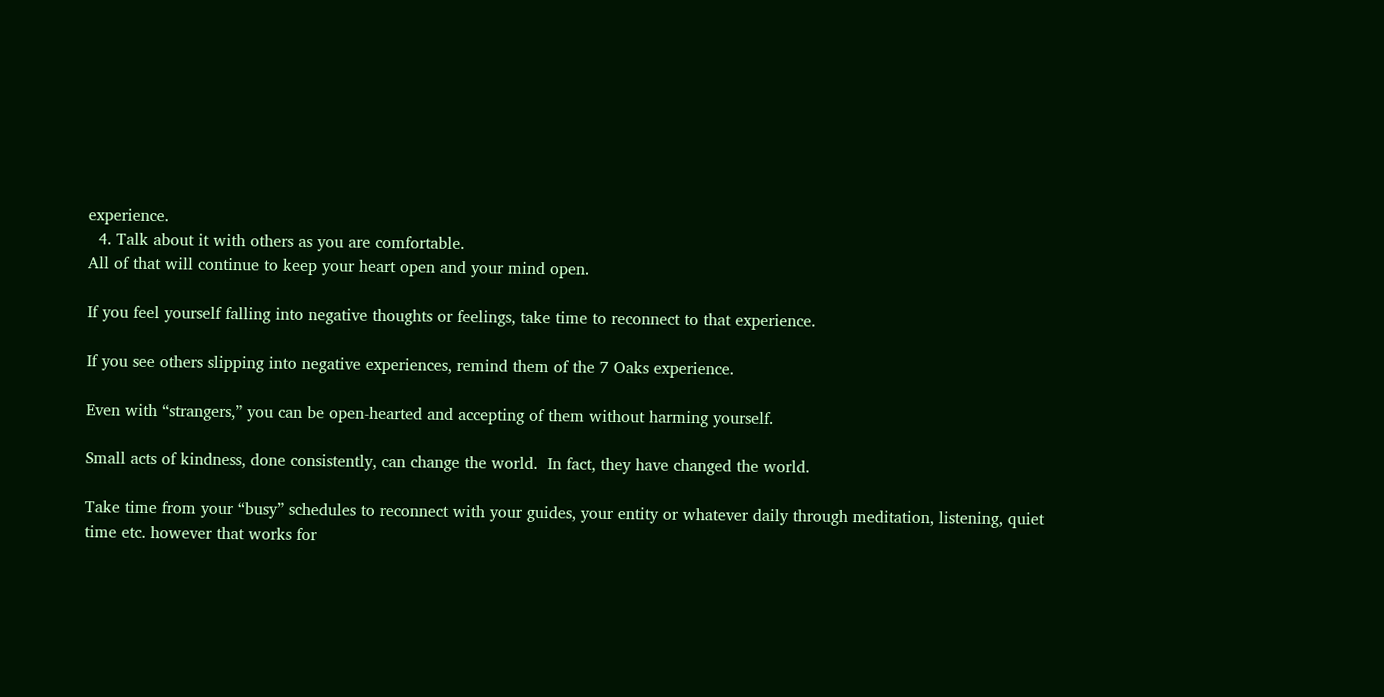experience.
  4. Talk about it with others as you are comfortable.
All of that will continue to keep your heart open and your mind open.

If you feel yourself falling into negative thoughts or feelings, take time to reconnect to that experience.

If you see others slipping into negative experiences, remind them of the 7 Oaks experience.

Even with “strangers,” you can be open-hearted and accepting of them without harming yourself.

Small acts of kindness, done consistently, can change the world.  In fact, they have changed the world.

Take time from your “busy” schedules to reconnect with your guides, your entity or whatever daily through meditation, listening, quiet time etc. however that works for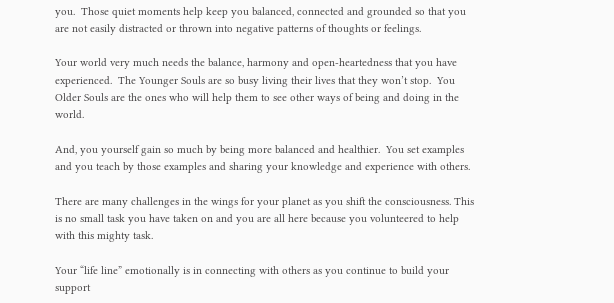you.  Those quiet moments help keep you balanced, connected and grounded so that you are not easily distracted or thrown into negative patterns of thoughts or feelings.

Your world very much needs the balance, harmony and open-heartedness that you have experienced.  The Younger Souls are so busy living their lives that they won’t stop.  You Older Souls are the ones who will help them to see other ways of being and doing in the world.

And, you yourself gain so much by being more balanced and healthier.  You set examples and you teach by those examples and sharing your knowledge and experience with others.

There are many challenges in the wings for your planet as you shift the consciousness. This is no small task you have taken on and you are all here because you volunteered to help with this mighty task.

Your “life line” emotionally is in connecting with others as you continue to build your support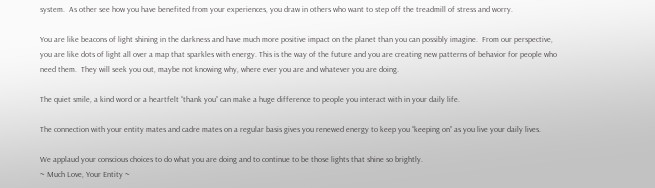system.  As other see how you have benefited from your experiences, you draw in others who want to step off the treadmill of stress and worry.

You are like beacons of light shining in the darkness and have much more positive impact on the planet than you can possibly imagine.  From our perspective, you are like dots of light all over a map that sparkles with energy. This is the way of the future and you are creating new patterns of behavior for people who need them.  They will seek you out, maybe not knowing why, where ever you are and whatever you are doing.

The quiet smile, a kind word or a heartfelt “thank you” can make a huge difference to people you interact with in your daily life.

The connection with your entity mates and cadre mates on a regular basis gives you renewed energy to keep you “keeping on” as you live your daily lives.

We applaud your conscious choices to do what you are doing and to continue to be those lights that shine so brightly.
~ Much Love, Your Entity ~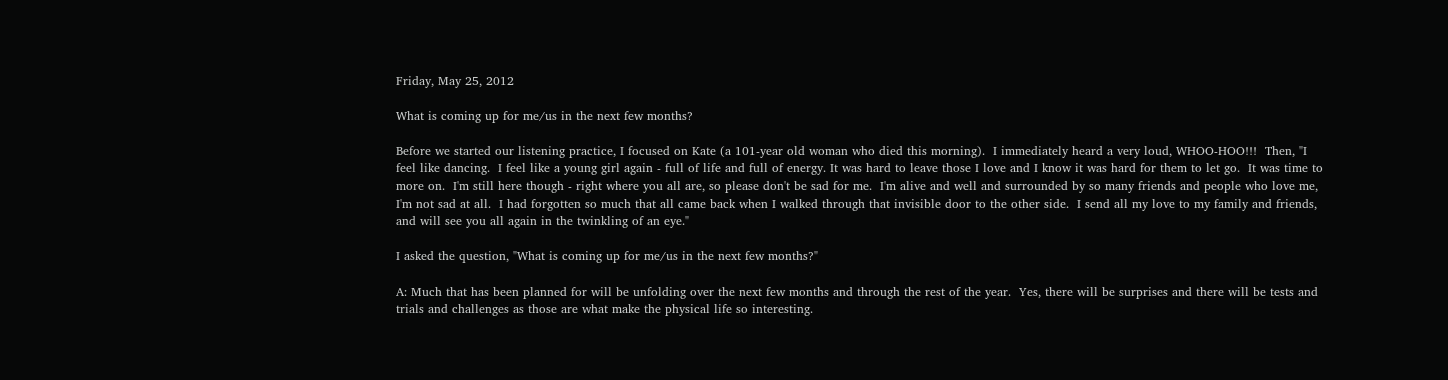Friday, May 25, 2012

What is coming up for me/us in the next few months?

Before we started our listening practice, I focused on Kate (a 101-year old woman who died this morning).  I immediately heard a very loud, WHOO-HOO!!!  Then, "I feel like dancing.  I feel like a young girl again - full of life and full of energy. It was hard to leave those I love and I know it was hard for them to let go.  It was time to more on.  I'm still here though - right where you all are, so please don't be sad for me.  I'm alive and well and surrounded by so many friends and people who love me, I'm not sad at all.  I had forgotten so much that all came back when I walked through that invisible door to the other side.  I send all my love to my family and friends, and will see you all again in the twinkling of an eye."

I asked the question, "What is coming up for me/us in the next few months?"

A: Much that has been planned for will be unfolding over the next few months and through the rest of the year.  Yes, there will be surprises and there will be tests and trials and challenges as those are what make the physical life so interesting.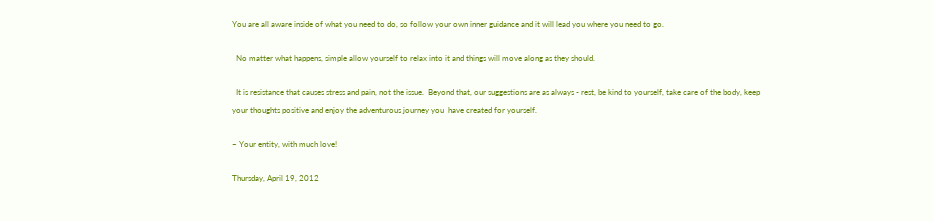You are all aware inside of what you need to do, so follow your own inner guidance and it will lead you where you need to go.

  No matter what happens, simple allow yourself to relax into it and things will move along as they should.

  It is resistance that causes stress and pain, not the issue.  Beyond that, our suggestions are as always - rest, be kind to yourself, take care of the body, keep your thoughts positive and enjoy the adventurous journey you  have created for yourself.

~ Your entity, with much love!

Thursday, April 19, 2012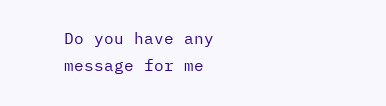Do you have any message for me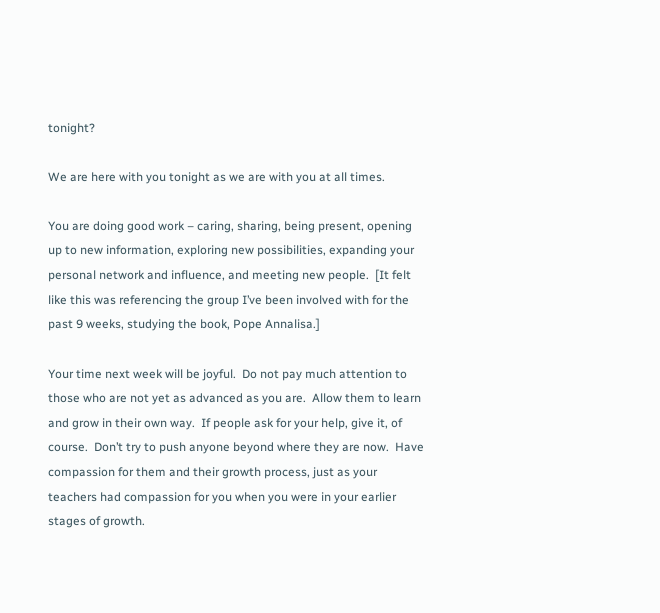tonight?

We are here with you tonight as we are with you at all times.

You are doing good work – caring, sharing, being present, opening up to new information, exploring new possibilities, expanding your personal network and influence, and meeting new people.  [It felt like this was referencing the group I’ve been involved with for the past 9 weeks, studying the book, Pope Annalisa.]

Your time next week will be joyful.  Do not pay much attention to those who are not yet as advanced as you are.  Allow them to learn and grow in their own way.  If people ask for your help, give it, of course.  Don’t try to push anyone beyond where they are now.  Have compassion for them and their growth process, just as your teachers had compassion for you when you were in your earlier stages of growth.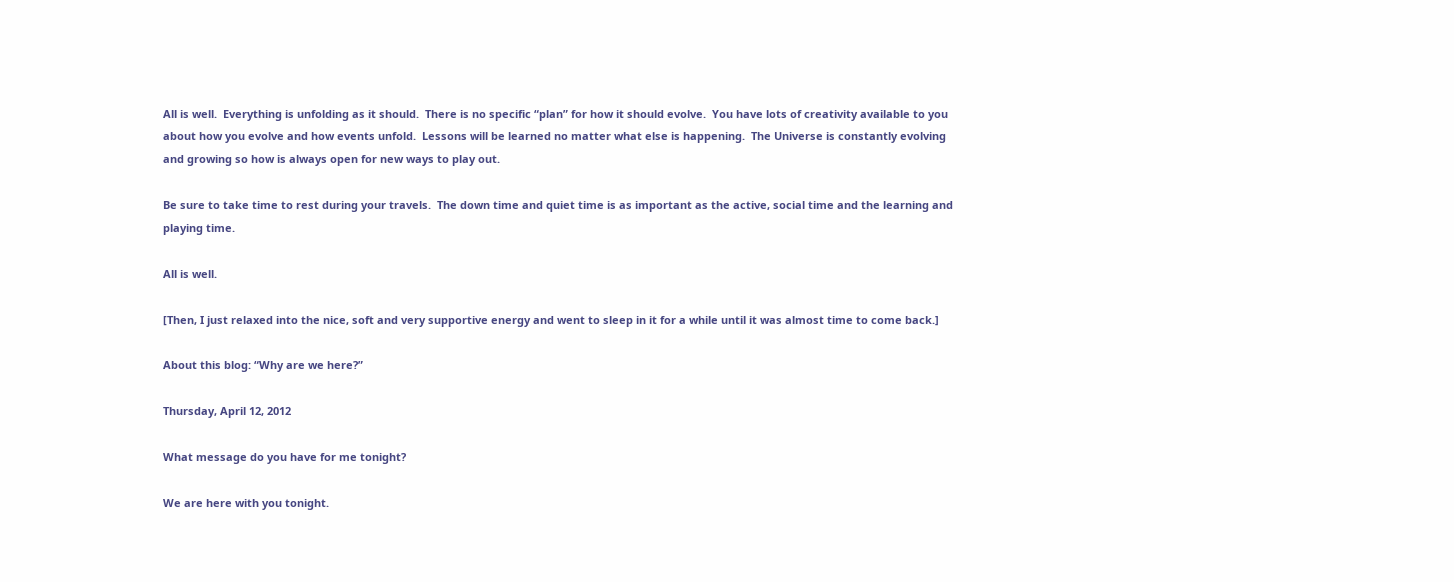All is well.  Everything is unfolding as it should.  There is no specific “plan” for how it should evolve.  You have lots of creativity available to you about how you evolve and how events unfold.  Lessons will be learned no matter what else is happening.  The Universe is constantly evolving and growing so how is always open for new ways to play out.

Be sure to take time to rest during your travels.  The down time and quiet time is as important as the active, social time and the learning and playing time.

All is well.

[Then, I just relaxed into the nice, soft and very supportive energy and went to sleep in it for a while until it was almost time to come back.]

About this blog: “Why are we here?”

Thursday, April 12, 2012

What message do you have for me tonight?

We are here with you tonight.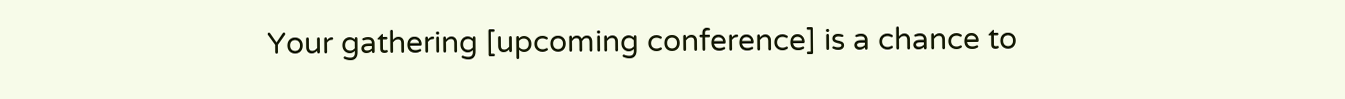Your gathering [upcoming conference] is a chance to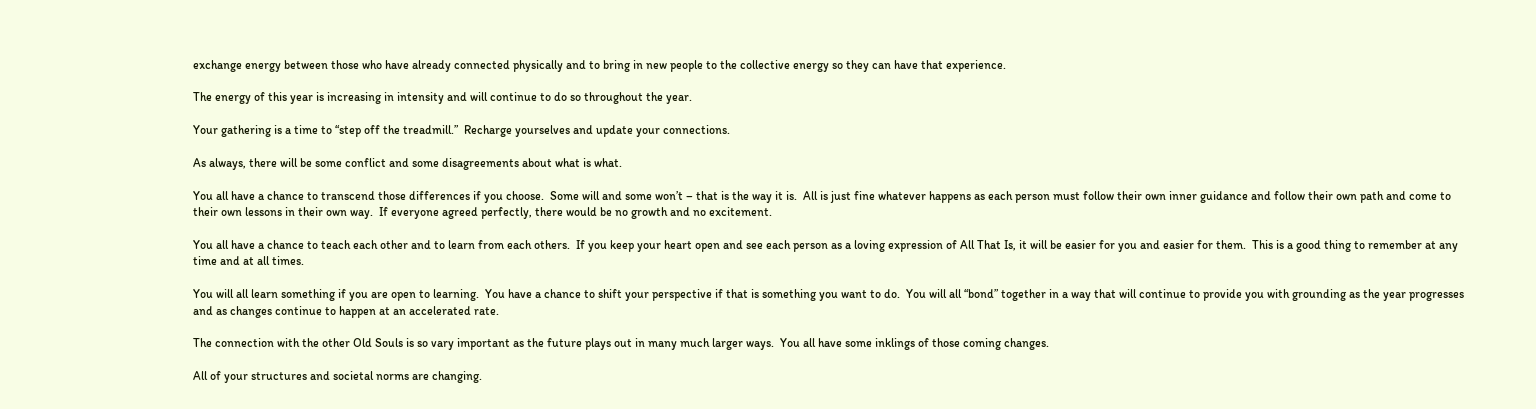exchange energy between those who have already connected physically and to bring in new people to the collective energy so they can have that experience.

The energy of this year is increasing in intensity and will continue to do so throughout the year.

Your gathering is a time to “step off the treadmill.”  Recharge yourselves and update your connections.

As always, there will be some conflict and some disagreements about what is what.

You all have a chance to transcend those differences if you choose.  Some will and some won’t – that is the way it is.  All is just fine whatever happens as each person must follow their own inner guidance and follow their own path and come to their own lessons in their own way.  If everyone agreed perfectly, there would be no growth and no excitement.

You all have a chance to teach each other and to learn from each others.  If you keep your heart open and see each person as a loving expression of All That Is, it will be easier for you and easier for them.  This is a good thing to remember at any time and at all times.

You will all learn something if you are open to learning.  You have a chance to shift your perspective if that is something you want to do.  You will all “bond” together in a way that will continue to provide you with grounding as the year progresses and as changes continue to happen at an accelerated rate.

The connection with the other Old Souls is so vary important as the future plays out in many much larger ways.  You all have some inklings of those coming changes.

All of your structures and societal norms are changing.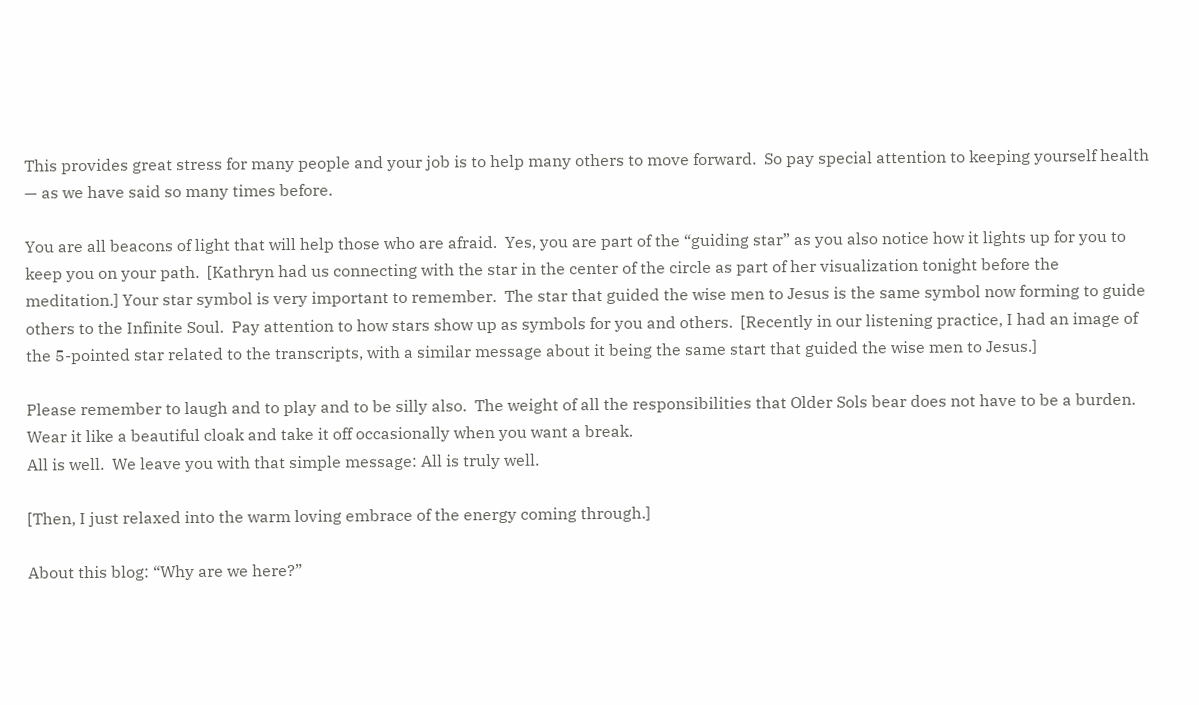This provides great stress for many people and your job is to help many others to move forward.  So pay special attention to keeping yourself health — as we have said so many times before.

You are all beacons of light that will help those who are afraid.  Yes, you are part of the “guiding star” as you also notice how it lights up for you to keep you on your path.  [Kathryn had us connecting with the star in the center of the circle as part of her visualization tonight before the meditation.] Your star symbol is very important to remember.  The star that guided the wise men to Jesus is the same symbol now forming to guide others to the Infinite Soul.  Pay attention to how stars show up as symbols for you and others.  [Recently in our listening practice, I had an image of the 5-pointed star related to the transcripts, with a similar message about it being the same start that guided the wise men to Jesus.]

Please remember to laugh and to play and to be silly also.  The weight of all the responsibilities that Older Sols bear does not have to be a burden.  Wear it like a beautiful cloak and take it off occasionally when you want a break.
All is well.  We leave you with that simple message: All is truly well.

[Then, I just relaxed into the warm loving embrace of the energy coming through.]

About this blog: “Why are we here?”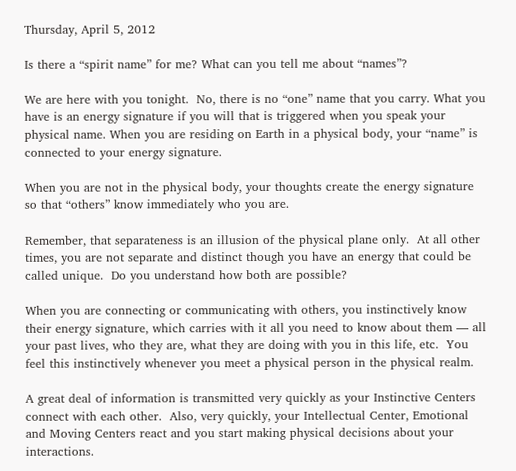Thursday, April 5, 2012

Is there a “spirit name” for me? What can you tell me about “names”?

We are here with you tonight.  No, there is no “one” name that you carry. What you have is an energy signature if you will that is triggered when you speak your physical name. When you are residing on Earth in a physical body, your “name” is connected to your energy signature.

When you are not in the physical body, your thoughts create the energy signature so that “others” know immediately who you are.

Remember, that separateness is an illusion of the physical plane only.  At all other times, you are not separate and distinct though you have an energy that could be called unique.  Do you understand how both are possible?

When you are connecting or communicating with others, you instinctively know their energy signature, which carries with it all you need to know about them — all your past lives, who they are, what they are doing with you in this life, etc.  You feel this instinctively whenever you meet a physical person in the physical realm.

A great deal of information is transmitted very quickly as your Instinctive Centers connect with each other.  Also, very quickly, your Intellectual Center, Emotional and Moving Centers react and you start making physical decisions about your interactions.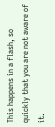This happens in a flash, so quickly that you are not aware of it.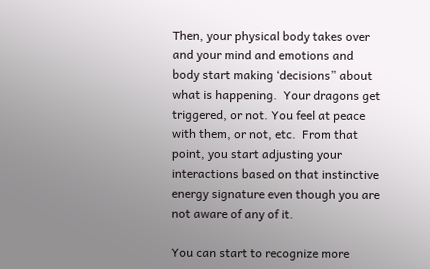Then, your physical body takes over and your mind and emotions and body start making ‘decisions” about what is happening.  Your dragons get triggered, or not. You feel at peace with them, or not, etc.  From that point, you start adjusting your interactions based on that instinctive energy signature even though you are not aware of any of it.

You can start to recognize more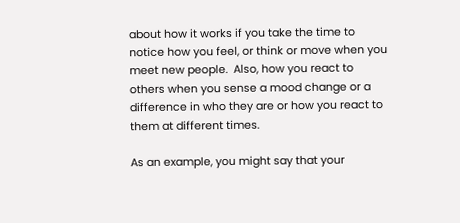about how it works if you take the time to notice how you feel, or think or move when you meet new people.  Also, how you react to others when you sense a mood change or a difference in who they are or how you react to them at different times.

As an example, you might say that your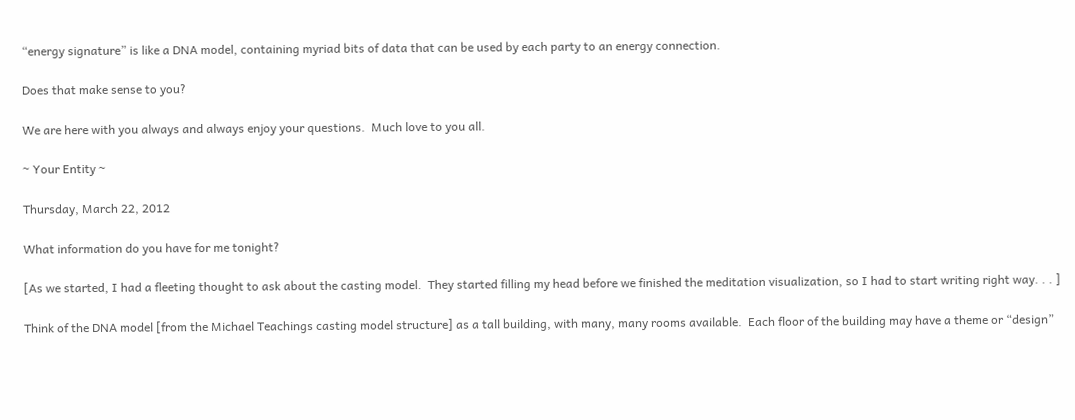“energy signature” is like a DNA model, containing myriad bits of data that can be used by each party to an energy connection.

Does that make sense to you?

We are here with you always and always enjoy your questions.  Much love to you all.

~ Your Entity ~

Thursday, March 22, 2012

What information do you have for me tonight?

[As we started, I had a fleeting thought to ask about the casting model.  They started filling my head before we finished the meditation visualization, so I had to start writing right way. . . ]

Think of the DNA model [from the Michael Teachings casting model structure] as a tall building, with many, many rooms available.  Each floor of the building may have a theme or “design”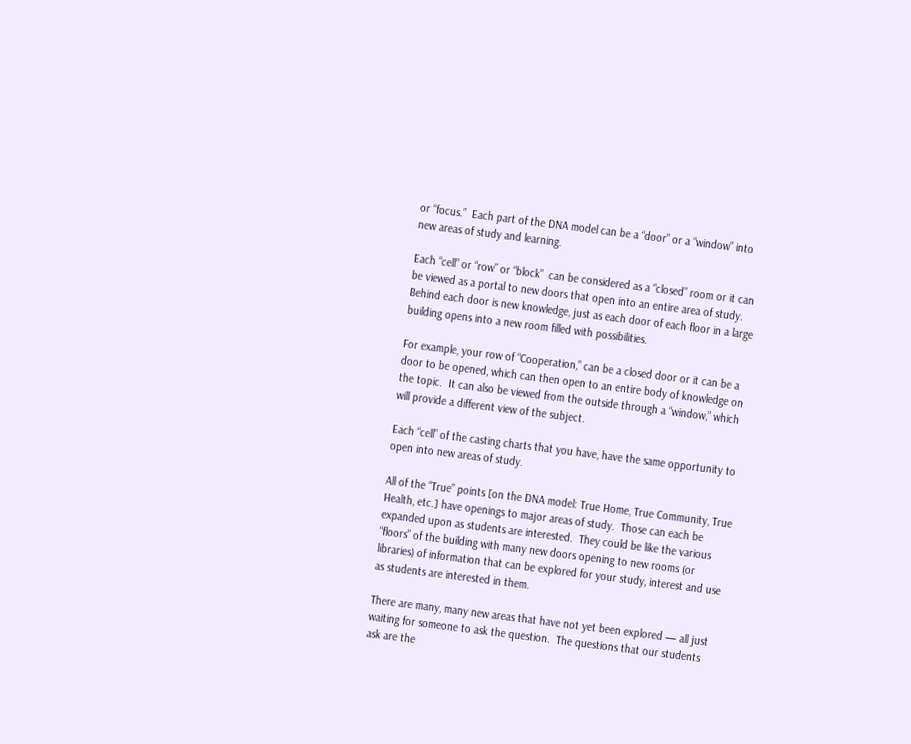or “focus.”  Each part of the DNA model can be a “door” or a “window” into new areas of study and learning.

Each “cell” or “row” or “block”  can be considered as a “closed” room or it can be viewed as a portal to new doors that open into an entire area of study.  Behind each door is new knowledge, just as each door of each floor in a large building opens into a new room filled with possibilities.

For example, your row of “Cooperation,” can be a closed door or it can be a door to be opened, which can then open to an entire body of knowledge on the topic.  It can also be viewed from the outside through a “window,” which will provide a different view of the subject.

Each “cell” of the casting charts that you have, have the same opportunity to open into new areas of study.

All of the “True” points [on the DNA model: True Home, True Community, True Health, etc.] have openings to major areas of study.  Those can each be expanded upon as students are interested.  They could be like the various “floors” of the building with many new doors opening to new rooms (or libraries) of information that can be explored for your study, interest and use as students are interested in them.

There are many, many new areas that have not yet been explored — all just waiting for someone to ask the question.  The questions that our students ask are the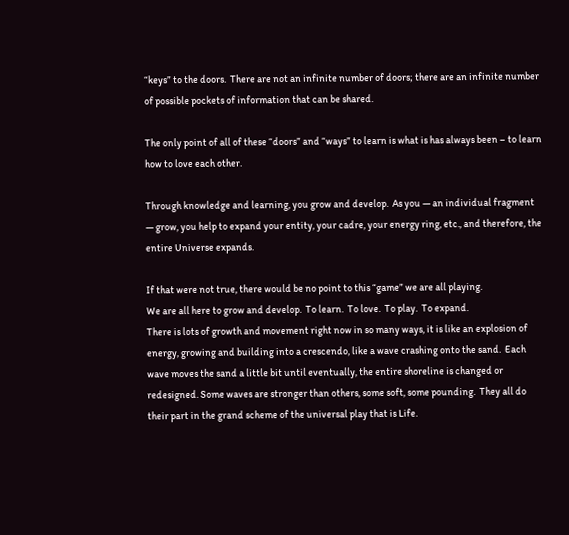“keys” to the doors.  There are not an infinite number of doors; there are an infinite number of possible pockets of information that can be shared.

The only point of all of these “doors” and “ways” to learn is what is has always been – to learn how to love each other.

Through knowledge and learning, you grow and develop.  As you — an individual fragment — grow, you help to expand your entity, your cadre, your energy ring, etc., and therefore, the entire Universe expands.

If that were not true, there would be no point to this “game” we are all playing.
We are all here to grow and develop.  To learn.  To love.  To play.  To expand.
There is lots of growth and movement right now in so many ways, it is like an explosion of energy, growing and building into a crescendo, like a wave crashing onto the sand.  Each wave moves the sand a little bit until eventually, the entire shoreline is changed or redesigned. Some waves are stronger than others, some soft, some pounding.  They all do their part in the grand scheme of the universal play that is Life.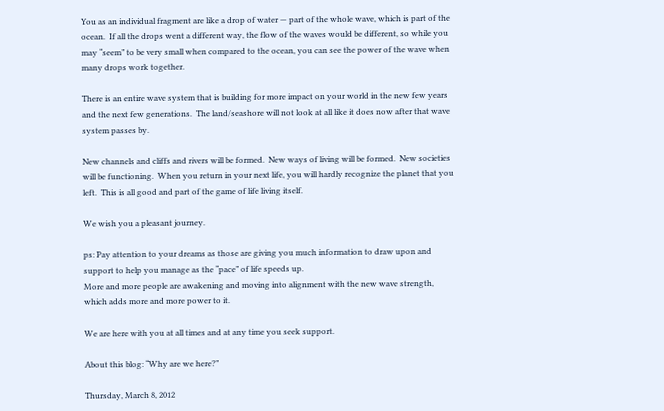You as an individual fragment are like a drop of water — part of the whole wave, which is part of the ocean.  If all the drops went a different way, the flow of the waves would be different, so while you may “seem” to be very small when compared to the ocean, you can see the power of the wave when many drops work together.

There is an entire wave system that is building for more impact on your world in the new few years and the next few generations.  The land/seashore will not look at all like it does now after that wave system passes by.

New channels and cliffs and rivers will be formed.  New ways of living will be formed.  New societies will be functioning.  When you return in your next life, you will hardly recognize the planet that you left.  This is all good and part of the game of life living itself.

We wish you a pleasant journey.

ps: Pay attention to your dreams as those are giving you much information to draw upon and support to help you manage as the “pace” of life speeds up.
More and more people are awakening and moving into alignment with the new wave strength, which adds more and more power to it.

We are here with you at all times and at any time you seek support.

About this blog: “Why are we here?”

Thursday, March 8, 2012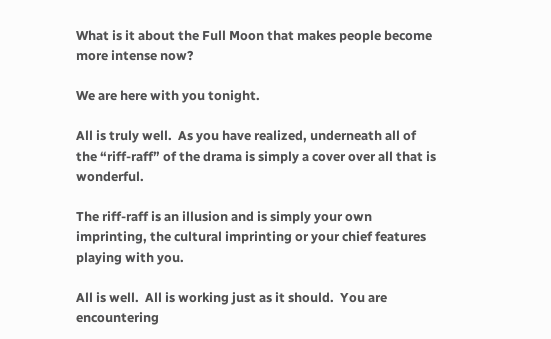What is it about the Full Moon that makes people become more intense now?

We are here with you tonight.

All is truly well.  As you have realized, underneath all of the “riff-raff” of the drama is simply a cover over all that is wonderful.

The riff-raff is an illusion and is simply your own imprinting, the cultural imprinting or your chief features playing with you.

All is well.  All is working just as it should.  You are encountering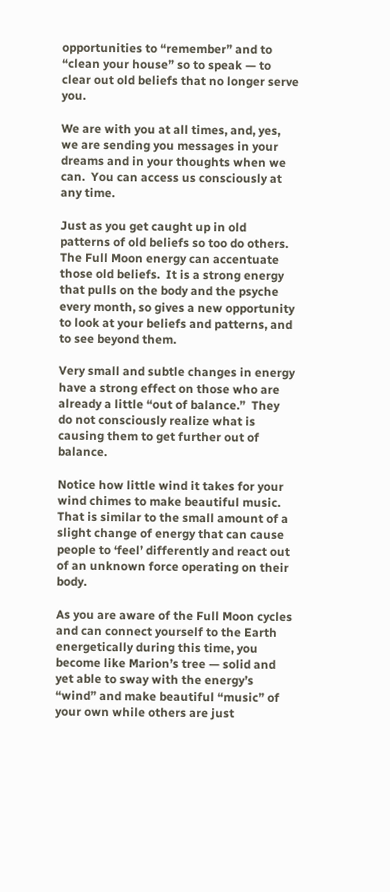opportunities to “remember” and to “clean your house” so to speak — to clear out old beliefs that no longer serve you.

We are with you at all times, and, yes, we are sending you messages in your dreams and in your thoughts when we can.  You can access us consciously at any time.

Just as you get caught up in old patterns of old beliefs so too do others.  The Full Moon energy can accentuate those old beliefs.  It is a strong energy that pulls on the body and the psyche every month, so gives a new opportunity to look at your beliefs and patterns, and to see beyond them.

Very small and subtle changes in energy have a strong effect on those who are already a little “out of balance.”  They do not consciously realize what is causing them to get further out of balance.

Notice how little wind it takes for your wind chimes to make beautiful music.  That is similar to the small amount of a slight change of energy that can cause people to ‘feel’ differently and react out of an unknown force operating on their body.

As you are aware of the Full Moon cycles and can connect yourself to the Earth energetically during this time, you become like Marion’s tree — solid and yet able to sway with the energy’s “wind” and make beautiful “music” of your own while others are just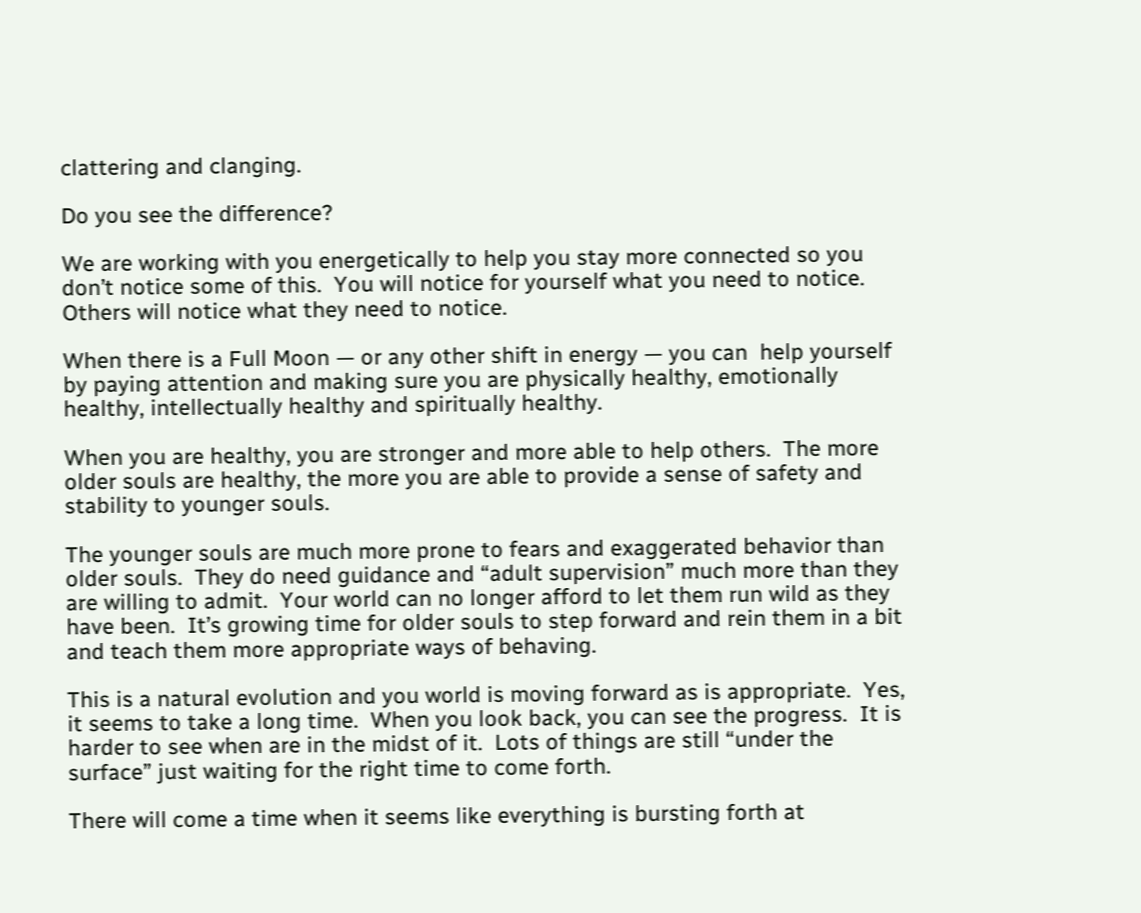clattering and clanging.

Do you see the difference?

We are working with you energetically to help you stay more connected so you don’t notice some of this.  You will notice for yourself what you need to notice.  Others will notice what they need to notice.

When there is a Full Moon — or any other shift in energy — you can  help yourself by paying attention and making sure you are physically healthy, emotionally healthy, intellectually healthy and spiritually healthy.

When you are healthy, you are stronger and more able to help others.  The more older souls are healthy, the more you are able to provide a sense of safety and stability to younger souls.

The younger souls are much more prone to fears and exaggerated behavior than older souls.  They do need guidance and “adult supervision” much more than they are willing to admit.  Your world can no longer afford to let them run wild as they have been.  It’s growing time for older souls to step forward and rein them in a bit and teach them more appropriate ways of behaving.

This is a natural evolution and you world is moving forward as is appropriate.  Yes, it seems to take a long time.  When you look back, you can see the progress.  It is harder to see when are in the midst of it.  Lots of things are still “under the surface” just waiting for the right time to come forth.

There will come a time when it seems like everything is bursting forth at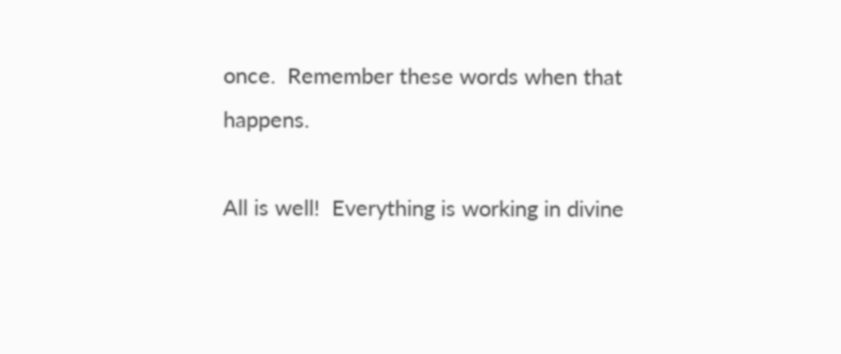once.  Remember these words when that happens.

All is well!  Everything is working in divine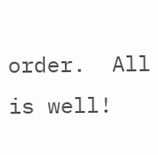order.  All is well!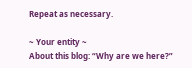Repeat as necessary.

~ Your entity ~
About this blog: “Why are we here?”